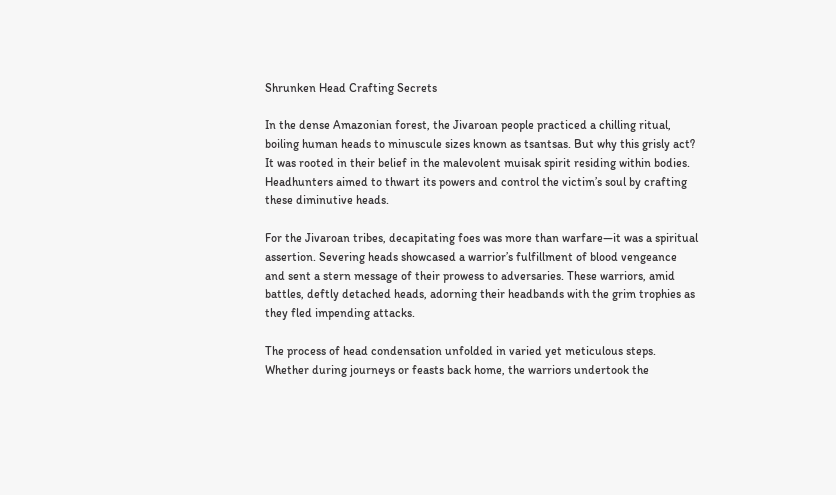Shrunken Head Crafting Secrets

In the dense Amazonian forest, the Jivaroan people practiced a chilling ritual, boiling human heads to minuscule sizes known as tsantsas. But why this grisly act? It was rooted in their belief in the malevolent muisak spirit residing within bodies. Headhunters aimed to thwart its powers and control the victim’s soul by crafting these diminutive heads.

For the Jivaroan tribes, decapitating foes was more than warfare—it was a spiritual assertion. Severing heads showcased a warrior’s fulfillment of blood vengeance and sent a stern message of their prowess to adversaries. These warriors, amid battles, deftly detached heads, adorning their headbands with the grim trophies as they fled impending attacks.

The process of head condensation unfolded in varied yet meticulous steps. Whether during journeys or feasts back home, the warriors undertook the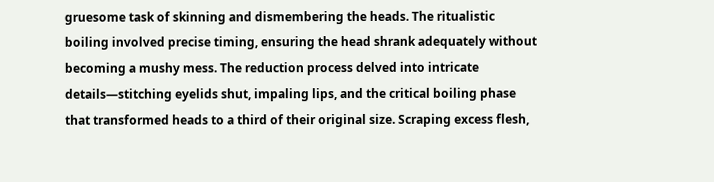gruesome task of skinning and dismembering the heads. The ritualistic boiling involved precise timing, ensuring the head shrank adequately without becoming a mushy mess. The reduction process delved into intricate details—stitching eyelids shut, impaling lips, and the critical boiling phase that transformed heads to a third of their original size. Scraping excess flesh,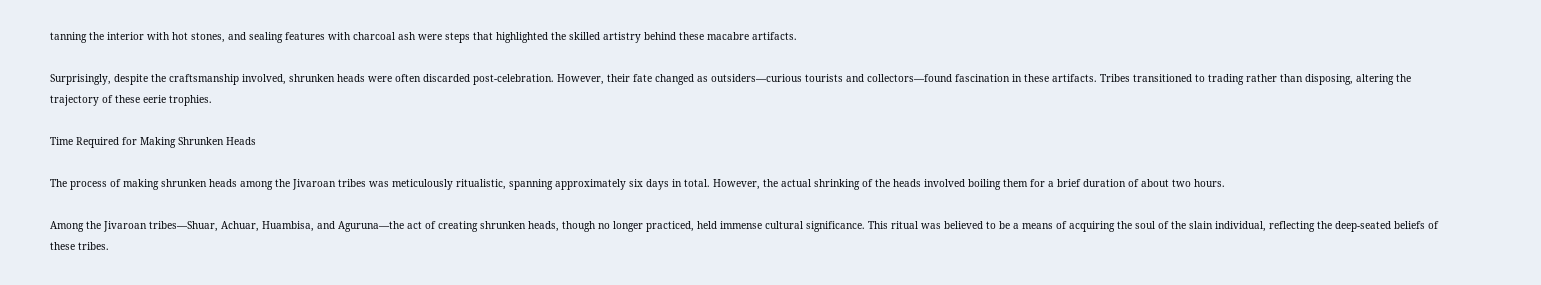tanning the interior with hot stones, and sealing features with charcoal ash were steps that highlighted the skilled artistry behind these macabre artifacts.

Surprisingly, despite the craftsmanship involved, shrunken heads were often discarded post-celebration. However, their fate changed as outsiders—curious tourists and collectors—found fascination in these artifacts. Tribes transitioned to trading rather than disposing, altering the trajectory of these eerie trophies.

Time Required for Making Shrunken Heads

The process of making shrunken heads among the Jivaroan tribes was meticulously ritualistic, spanning approximately six days in total. However, the actual shrinking of the heads involved boiling them for a brief duration of about two hours.

Among the Jivaroan tribes—Shuar, Achuar, Huambisa, and Aguruna—the act of creating shrunken heads, though no longer practiced, held immense cultural significance. This ritual was believed to be a means of acquiring the soul of the slain individual, reflecting the deep-seated beliefs of these tribes.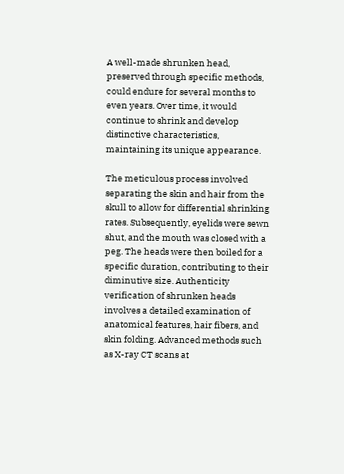A well-made shrunken head, preserved through specific methods, could endure for several months to even years. Over time, it would continue to shrink and develop distinctive characteristics, maintaining its unique appearance.

The meticulous process involved separating the skin and hair from the skull to allow for differential shrinking rates. Subsequently, eyelids were sewn shut, and the mouth was closed with a peg. The heads were then boiled for a specific duration, contributing to their diminutive size. Authenticity verification of shrunken heads involves a detailed examination of anatomical features, hair fibers, and skin folding. Advanced methods such as X-ray CT scans at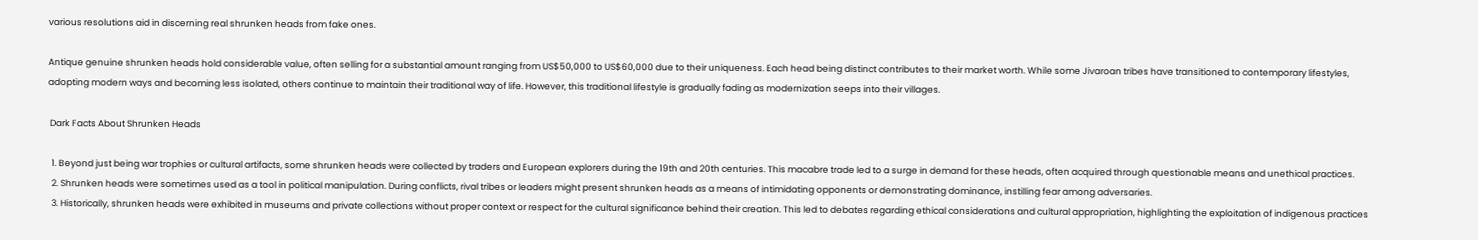various resolutions aid in discerning real shrunken heads from fake ones.

Antique genuine shrunken heads hold considerable value, often selling for a substantial amount ranging from US$50,000 to US$60,000 due to their uniqueness. Each head being distinct contributes to their market worth. While some Jivaroan tribes have transitioned to contemporary lifestyles, adopting modern ways and becoming less isolated, others continue to maintain their traditional way of life. However, this traditional lifestyle is gradually fading as modernization seeps into their villages.

 Dark Facts About Shrunken Heads

  1. Beyond just being war trophies or cultural artifacts, some shrunken heads were collected by traders and European explorers during the 19th and 20th centuries. This macabre trade led to a surge in demand for these heads, often acquired through questionable means and unethical practices.
  2. Shrunken heads were sometimes used as a tool in political manipulation. During conflicts, rival tribes or leaders might present shrunken heads as a means of intimidating opponents or demonstrating dominance, instilling fear among adversaries.
  3. Historically, shrunken heads were exhibited in museums and private collections without proper context or respect for the cultural significance behind their creation. This led to debates regarding ethical considerations and cultural appropriation, highlighting the exploitation of indigenous practices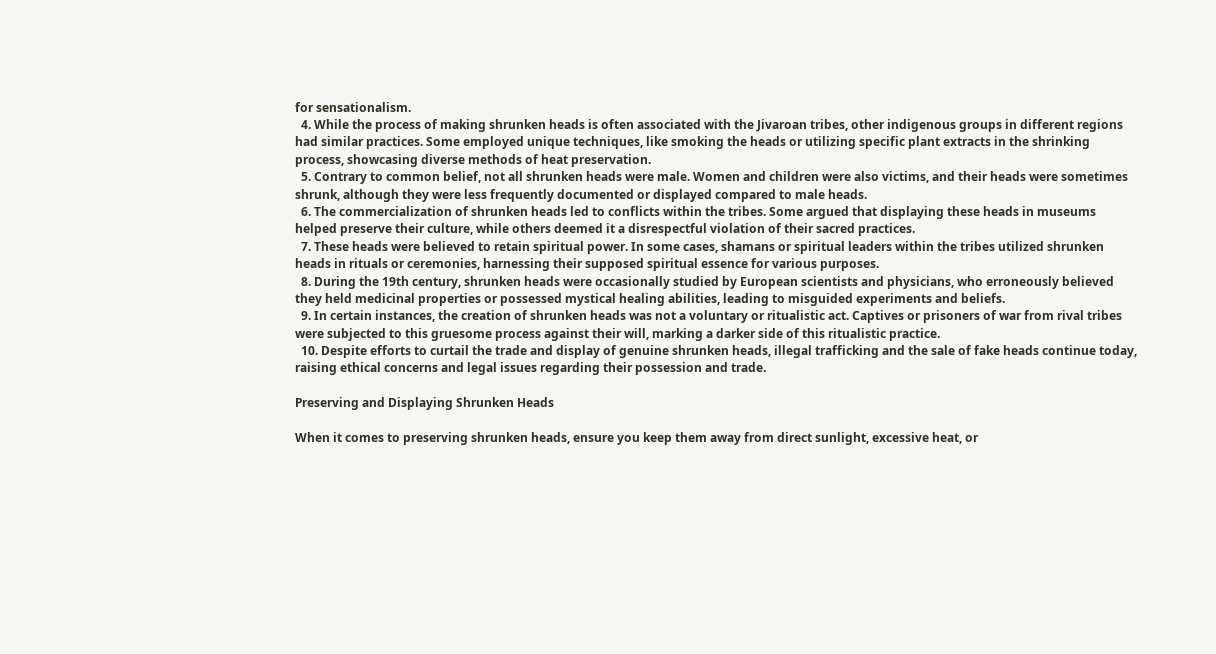for sensationalism.
  4. While the process of making shrunken heads is often associated with the Jivaroan tribes, other indigenous groups in different regions had similar practices. Some employed unique techniques, like smoking the heads or utilizing specific plant extracts in the shrinking process, showcasing diverse methods of heat preservation.
  5. Contrary to common belief, not all shrunken heads were male. Women and children were also victims, and their heads were sometimes shrunk, although they were less frequently documented or displayed compared to male heads.
  6. The commercialization of shrunken heads led to conflicts within the tribes. Some argued that displaying these heads in museums helped preserve their culture, while others deemed it a disrespectful violation of their sacred practices.
  7. These heads were believed to retain spiritual power. In some cases, shamans or spiritual leaders within the tribes utilized shrunken heads in rituals or ceremonies, harnessing their supposed spiritual essence for various purposes.
  8. During the 19th century, shrunken heads were occasionally studied by European scientists and physicians, who erroneously believed they held medicinal properties or possessed mystical healing abilities, leading to misguided experiments and beliefs.
  9. In certain instances, the creation of shrunken heads was not a voluntary or ritualistic act. Captives or prisoners of war from rival tribes were subjected to this gruesome process against their will, marking a darker side of this ritualistic practice.
  10. Despite efforts to curtail the trade and display of genuine shrunken heads, illegal trafficking and the sale of fake heads continue today, raising ethical concerns and legal issues regarding their possession and trade.

Preserving and Displaying Shrunken Heads

When it comes to preserving shrunken heads, ensure you keep them away from direct sunlight, excessive heat, or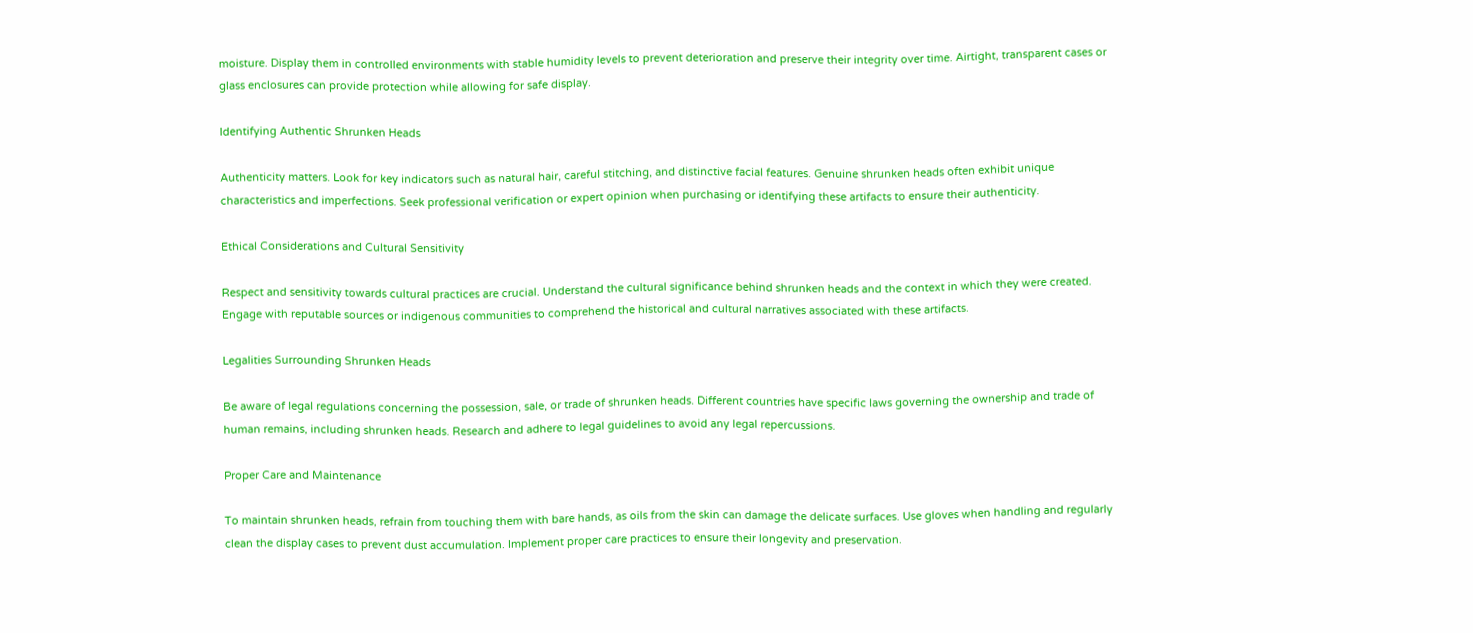moisture. Display them in controlled environments with stable humidity levels to prevent deterioration and preserve their integrity over time. Airtight, transparent cases or glass enclosures can provide protection while allowing for safe display.

Identifying Authentic Shrunken Heads

Authenticity matters. Look for key indicators such as natural hair, careful stitching, and distinctive facial features. Genuine shrunken heads often exhibit unique characteristics and imperfections. Seek professional verification or expert opinion when purchasing or identifying these artifacts to ensure their authenticity.

Ethical Considerations and Cultural Sensitivity

Respect and sensitivity towards cultural practices are crucial. Understand the cultural significance behind shrunken heads and the context in which they were created. Engage with reputable sources or indigenous communities to comprehend the historical and cultural narratives associated with these artifacts.

Legalities Surrounding Shrunken Heads

Be aware of legal regulations concerning the possession, sale, or trade of shrunken heads. Different countries have specific laws governing the ownership and trade of human remains, including shrunken heads. Research and adhere to legal guidelines to avoid any legal repercussions.

Proper Care and Maintenance

To maintain shrunken heads, refrain from touching them with bare hands, as oils from the skin can damage the delicate surfaces. Use gloves when handling and regularly clean the display cases to prevent dust accumulation. Implement proper care practices to ensure their longevity and preservation.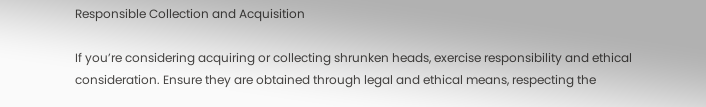Responsible Collection and Acquisition

If you’re considering acquiring or collecting shrunken heads, exercise responsibility and ethical consideration. Ensure they are obtained through legal and ethical means, respecting the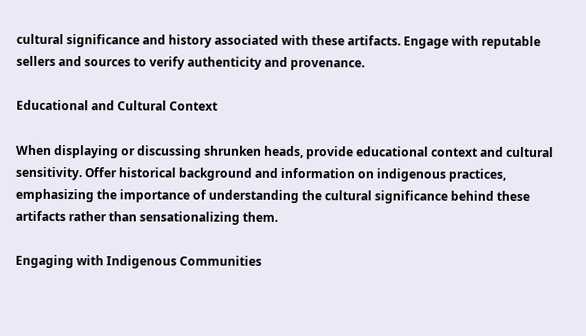cultural significance and history associated with these artifacts. Engage with reputable sellers and sources to verify authenticity and provenance.

Educational and Cultural Context

When displaying or discussing shrunken heads, provide educational context and cultural sensitivity. Offer historical background and information on indigenous practices, emphasizing the importance of understanding the cultural significance behind these artifacts rather than sensationalizing them.

Engaging with Indigenous Communities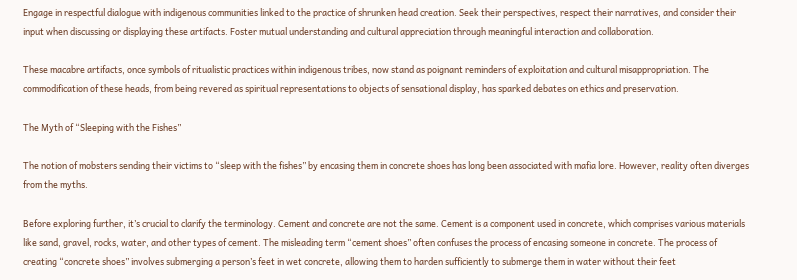Engage in respectful dialogue with indigenous communities linked to the practice of shrunken head creation. Seek their perspectives, respect their narratives, and consider their input when discussing or displaying these artifacts. Foster mutual understanding and cultural appreciation through meaningful interaction and collaboration.

These macabre artifacts, once symbols of ritualistic practices within indigenous tribes, now stand as poignant reminders of exploitation and cultural misappropriation. The commodification of these heads, from being revered as spiritual representations to objects of sensational display, has sparked debates on ethics and preservation.

The Myth of “Sleeping with the Fishes”

The notion of mobsters sending their victims to “sleep with the fishes” by encasing them in concrete shoes has long been associated with mafia lore. However, reality often diverges from the myths.

Before exploring further, it’s crucial to clarify the terminology. Cement and concrete are not the same. Cement is a component used in concrete, which comprises various materials like sand, gravel, rocks, water, and other types of cement. The misleading term “cement shoes” often confuses the process of encasing someone in concrete. The process of creating “concrete shoes” involves submerging a person’s feet in wet concrete, allowing them to harden sufficiently to submerge them in water without their feet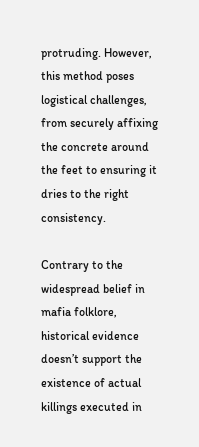protruding. However, this method poses logistical challenges, from securely affixing the concrete around the feet to ensuring it dries to the right consistency.

Contrary to the widespread belief in mafia folklore, historical evidence doesn’t support the existence of actual killings executed in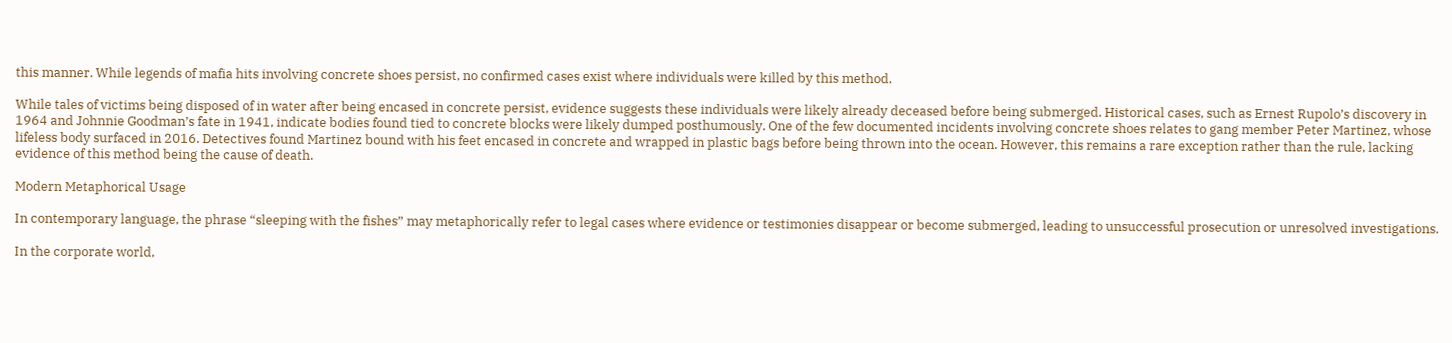this manner. While legends of mafia hits involving concrete shoes persist, no confirmed cases exist where individuals were killed by this method.

While tales of victims being disposed of in water after being encased in concrete persist, evidence suggests these individuals were likely already deceased before being submerged. Historical cases, such as Ernest Rupolo’s discovery in 1964 and Johnnie Goodman’s fate in 1941, indicate bodies found tied to concrete blocks were likely dumped posthumously. One of the few documented incidents involving concrete shoes relates to gang member Peter Martinez, whose lifeless body surfaced in 2016. Detectives found Martinez bound with his feet encased in concrete and wrapped in plastic bags before being thrown into the ocean. However, this remains a rare exception rather than the rule, lacking evidence of this method being the cause of death.

Modern Metaphorical Usage

In contemporary language, the phrase “sleeping with the fishes” may metaphorically refer to legal cases where evidence or testimonies disappear or become submerged, leading to unsuccessful prosecution or unresolved investigations.

In the corporate world,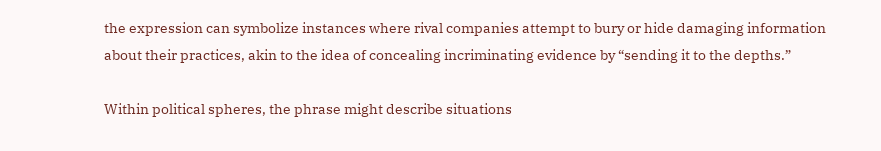the expression can symbolize instances where rival companies attempt to bury or hide damaging information about their practices, akin to the idea of concealing incriminating evidence by “sending it to the depths.”

Within political spheres, the phrase might describe situations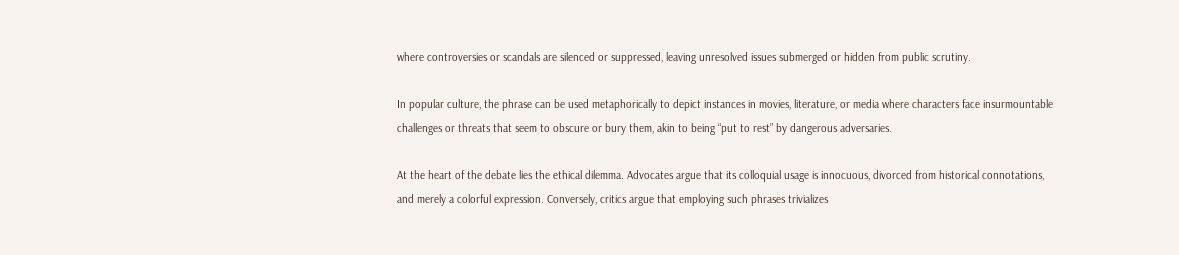where controversies or scandals are silenced or suppressed, leaving unresolved issues submerged or hidden from public scrutiny.

In popular culture, the phrase can be used metaphorically to depict instances in movies, literature, or media where characters face insurmountable challenges or threats that seem to obscure or bury them, akin to being “put to rest” by dangerous adversaries.

At the heart of the debate lies the ethical dilemma. Advocates argue that its colloquial usage is innocuous, divorced from historical connotations, and merely a colorful expression. Conversely, critics argue that employing such phrases trivializes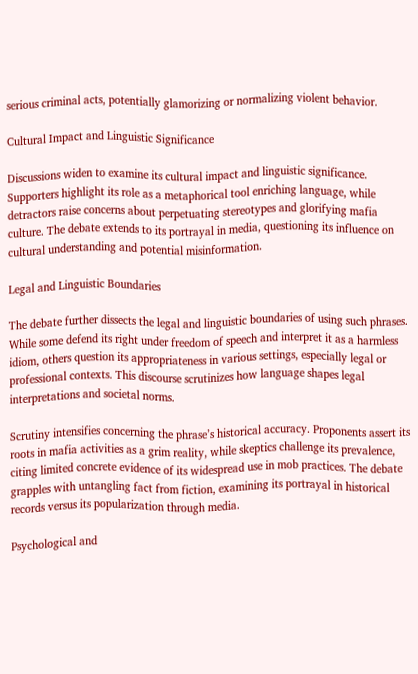serious criminal acts, potentially glamorizing or normalizing violent behavior.

Cultural Impact and Linguistic Significance

Discussions widen to examine its cultural impact and linguistic significance. Supporters highlight its role as a metaphorical tool enriching language, while detractors raise concerns about perpetuating stereotypes and glorifying mafia culture. The debate extends to its portrayal in media, questioning its influence on cultural understanding and potential misinformation.

Legal and Linguistic Boundaries

The debate further dissects the legal and linguistic boundaries of using such phrases. While some defend its right under freedom of speech and interpret it as a harmless idiom, others question its appropriateness in various settings, especially legal or professional contexts. This discourse scrutinizes how language shapes legal interpretations and societal norms.

Scrutiny intensifies concerning the phrase’s historical accuracy. Proponents assert its roots in mafia activities as a grim reality, while skeptics challenge its prevalence, citing limited concrete evidence of its widespread use in mob practices. The debate grapples with untangling fact from fiction, examining its portrayal in historical records versus its popularization through media.

Psychological and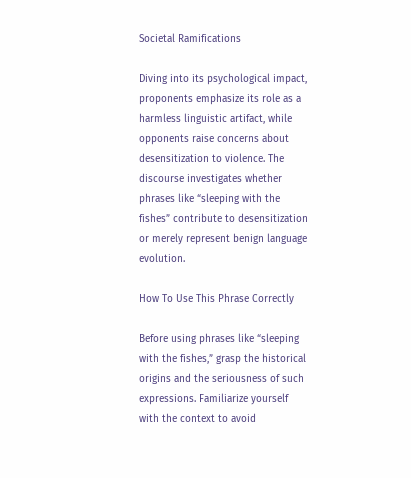Societal Ramifications

Diving into its psychological impact, proponents emphasize its role as a harmless linguistic artifact, while opponents raise concerns about desensitization to violence. The discourse investigates whether phrases like “sleeping with the fishes” contribute to desensitization or merely represent benign language evolution.

How To Use This Phrase Correctly

Before using phrases like “sleeping with the fishes,” grasp the historical origins and the seriousness of such expressions. Familiarize yourself with the context to avoid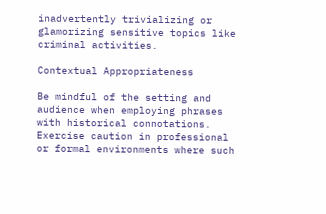inadvertently trivializing or glamorizing sensitive topics like criminal activities.

Contextual Appropriateness

Be mindful of the setting and audience when employing phrases with historical connotations. Exercise caution in professional or formal environments where such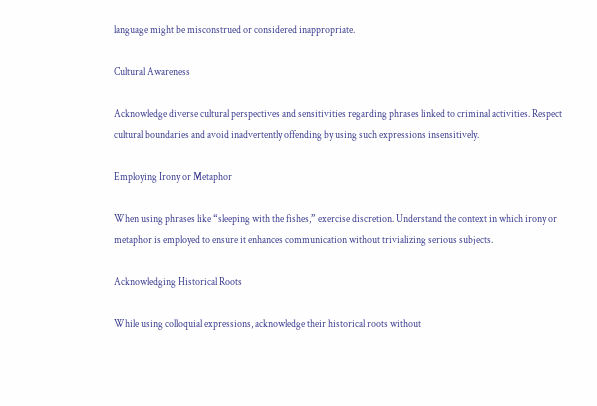language might be misconstrued or considered inappropriate.

Cultural Awareness

Acknowledge diverse cultural perspectives and sensitivities regarding phrases linked to criminal activities. Respect cultural boundaries and avoid inadvertently offending by using such expressions insensitively.

Employing Irony or Metaphor

When using phrases like “sleeping with the fishes,” exercise discretion. Understand the context in which irony or metaphor is employed to ensure it enhances communication without trivializing serious subjects.

Acknowledging Historical Roots

While using colloquial expressions, acknowledge their historical roots without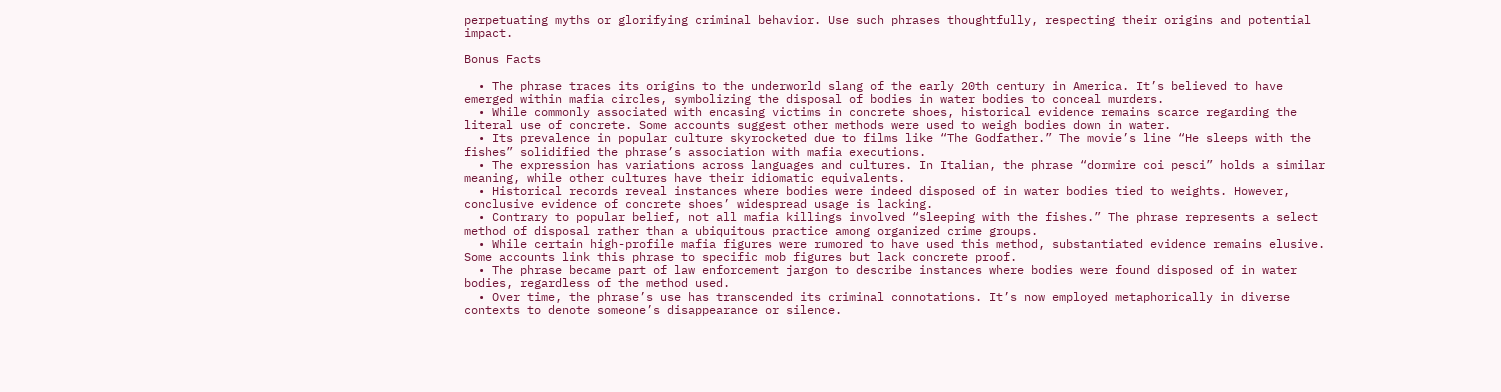perpetuating myths or glorifying criminal behavior. Use such phrases thoughtfully, respecting their origins and potential impact.

Bonus Facts

  • The phrase traces its origins to the underworld slang of the early 20th century in America. It’s believed to have emerged within mafia circles, symbolizing the disposal of bodies in water bodies to conceal murders.
  • While commonly associated with encasing victims in concrete shoes, historical evidence remains scarce regarding the literal use of concrete. Some accounts suggest other methods were used to weigh bodies down in water.
  • Its prevalence in popular culture skyrocketed due to films like “The Godfather.” The movie’s line “He sleeps with the fishes” solidified the phrase’s association with mafia executions.
  • The expression has variations across languages and cultures. In Italian, the phrase “dormire coi pesci” holds a similar meaning, while other cultures have their idiomatic equivalents.
  • Historical records reveal instances where bodies were indeed disposed of in water bodies tied to weights. However, conclusive evidence of concrete shoes’ widespread usage is lacking.
  • Contrary to popular belief, not all mafia killings involved “sleeping with the fishes.” The phrase represents a select method of disposal rather than a ubiquitous practice among organized crime groups.
  • While certain high-profile mafia figures were rumored to have used this method, substantiated evidence remains elusive. Some accounts link this phrase to specific mob figures but lack concrete proof.
  • The phrase became part of law enforcement jargon to describe instances where bodies were found disposed of in water bodies, regardless of the method used.
  • Over time, the phrase’s use has transcended its criminal connotations. It’s now employed metaphorically in diverse contexts to denote someone’s disappearance or silence.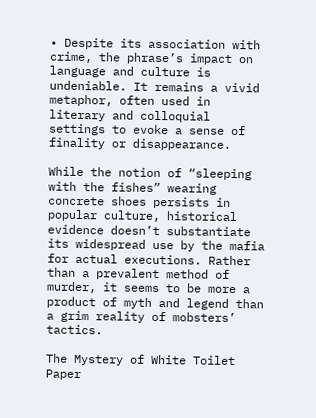• Despite its association with crime, the phrase’s impact on language and culture is undeniable. It remains a vivid metaphor, often used in literary and colloquial settings to evoke a sense of finality or disappearance.

While the notion of “sleeping with the fishes” wearing concrete shoes persists in popular culture, historical evidence doesn’t substantiate its widespread use by the mafia for actual executions. Rather than a prevalent method of murder, it seems to be more a product of myth and legend than a grim reality of mobsters’ tactics.

The Mystery of White Toilet Paper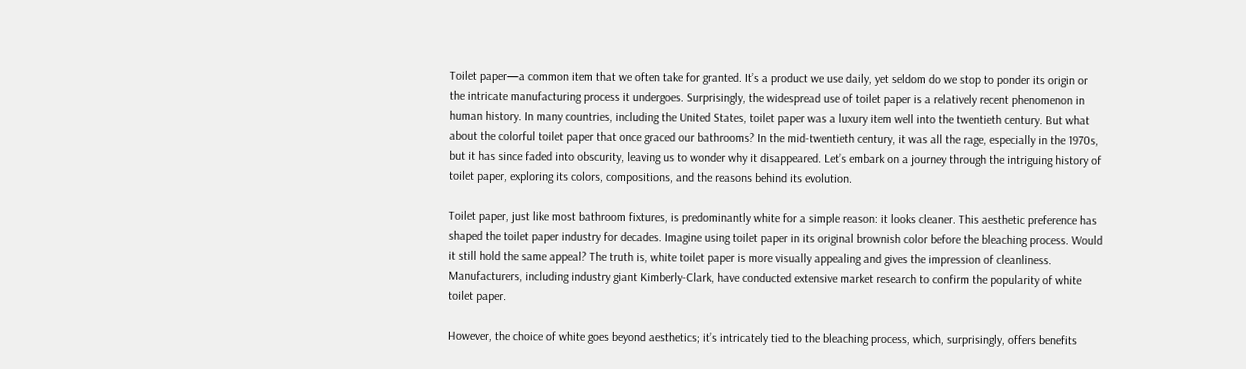Toilet paper—a common item that we often take for granted. It’s a product we use daily, yet seldom do we stop to ponder its origin or the intricate manufacturing process it undergoes. Surprisingly, the widespread use of toilet paper is a relatively recent phenomenon in human history. In many countries, including the United States, toilet paper was a luxury item well into the twentieth century. But what about the colorful toilet paper that once graced our bathrooms? In the mid-twentieth century, it was all the rage, especially in the 1970s, but it has since faded into obscurity, leaving us to wonder why it disappeared. Let’s embark on a journey through the intriguing history of toilet paper, exploring its colors, compositions, and the reasons behind its evolution.

Toilet paper, just like most bathroom fixtures, is predominantly white for a simple reason: it looks cleaner. This aesthetic preference has shaped the toilet paper industry for decades. Imagine using toilet paper in its original brownish color before the bleaching process. Would it still hold the same appeal? The truth is, white toilet paper is more visually appealing and gives the impression of cleanliness. Manufacturers, including industry giant Kimberly-Clark, have conducted extensive market research to confirm the popularity of white toilet paper.

However, the choice of white goes beyond aesthetics; it’s intricately tied to the bleaching process, which, surprisingly, offers benefits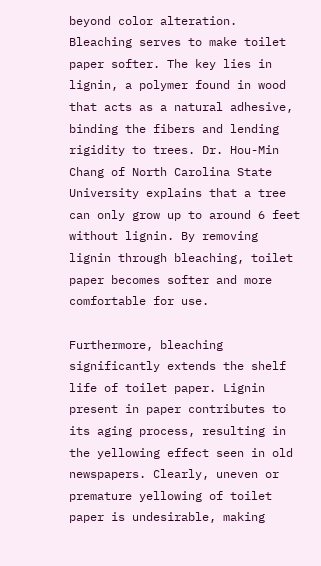beyond color alteration. Bleaching serves to make toilet paper softer. The key lies in lignin, a polymer found in wood that acts as a natural adhesive, binding the fibers and lending rigidity to trees. Dr. Hou-Min Chang of North Carolina State University explains that a tree can only grow up to around 6 feet without lignin. By removing lignin through bleaching, toilet paper becomes softer and more comfortable for use.

Furthermore, bleaching significantly extends the shelf life of toilet paper. Lignin present in paper contributes to its aging process, resulting in the yellowing effect seen in old newspapers. Clearly, uneven or premature yellowing of toilet paper is undesirable, making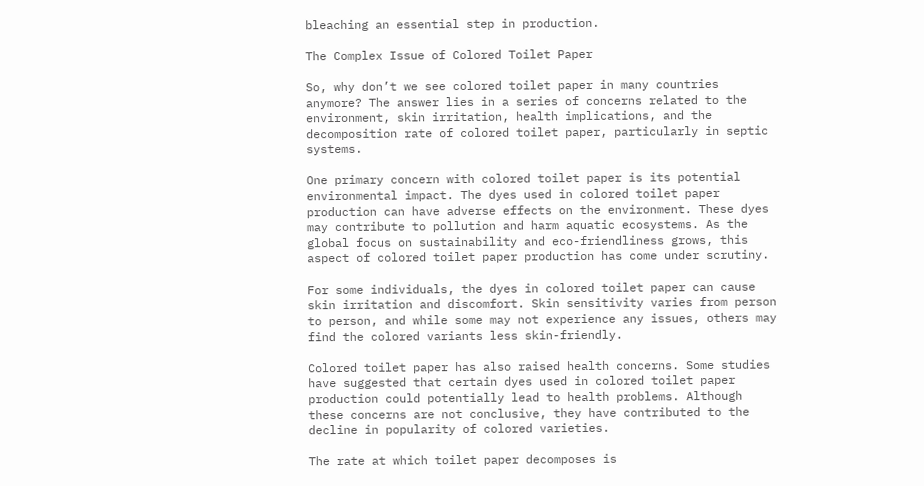bleaching an essential step in production.

The Complex Issue of Colored Toilet Paper

So, why don’t we see colored toilet paper in many countries anymore? The answer lies in a series of concerns related to the environment, skin irritation, health implications, and the decomposition rate of colored toilet paper, particularly in septic systems.

One primary concern with colored toilet paper is its potential environmental impact. The dyes used in colored toilet paper production can have adverse effects on the environment. These dyes may contribute to pollution and harm aquatic ecosystems. As the global focus on sustainability and eco-friendliness grows, this aspect of colored toilet paper production has come under scrutiny.

For some individuals, the dyes in colored toilet paper can cause skin irritation and discomfort. Skin sensitivity varies from person to person, and while some may not experience any issues, others may find the colored variants less skin-friendly.

Colored toilet paper has also raised health concerns. Some studies have suggested that certain dyes used in colored toilet paper production could potentially lead to health problems. Although these concerns are not conclusive, they have contributed to the decline in popularity of colored varieties.

The rate at which toilet paper decomposes is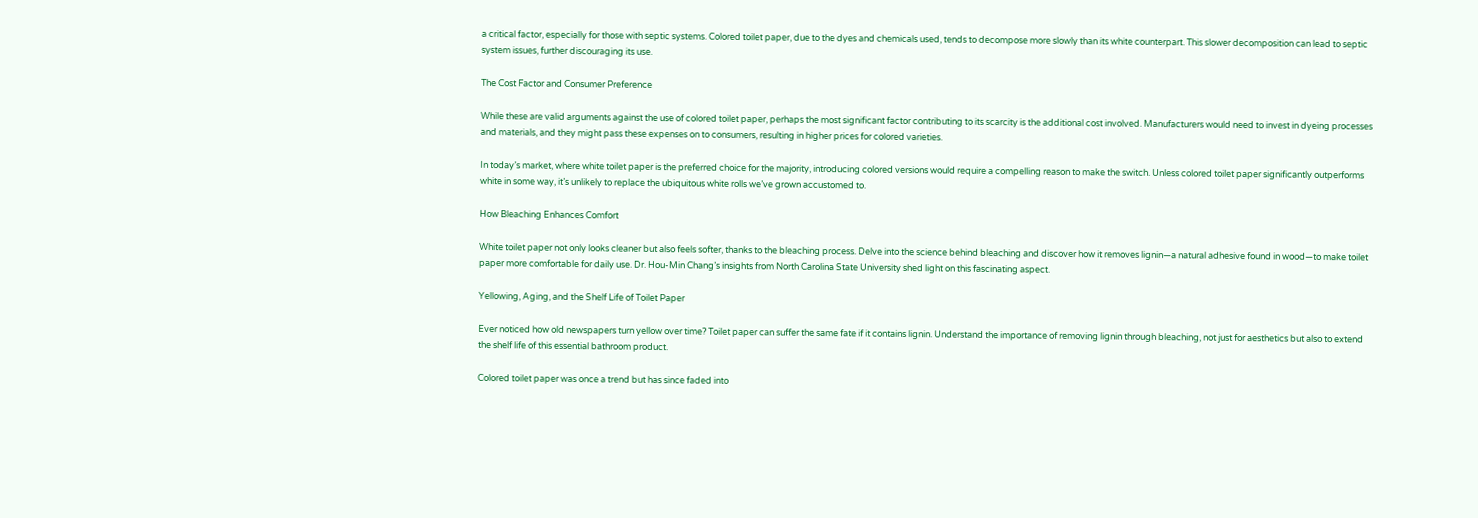a critical factor, especially for those with septic systems. Colored toilet paper, due to the dyes and chemicals used, tends to decompose more slowly than its white counterpart. This slower decomposition can lead to septic system issues, further discouraging its use.

The Cost Factor and Consumer Preference

While these are valid arguments against the use of colored toilet paper, perhaps the most significant factor contributing to its scarcity is the additional cost involved. Manufacturers would need to invest in dyeing processes and materials, and they might pass these expenses on to consumers, resulting in higher prices for colored varieties.

In today’s market, where white toilet paper is the preferred choice for the majority, introducing colored versions would require a compelling reason to make the switch. Unless colored toilet paper significantly outperforms white in some way, it’s unlikely to replace the ubiquitous white rolls we’ve grown accustomed to.

How Bleaching Enhances Comfort

White toilet paper not only looks cleaner but also feels softer, thanks to the bleaching process. Delve into the science behind bleaching and discover how it removes lignin—a natural adhesive found in wood—to make toilet paper more comfortable for daily use. Dr. Hou-Min Chang’s insights from North Carolina State University shed light on this fascinating aspect.

Yellowing, Aging, and the Shelf Life of Toilet Paper

Ever noticed how old newspapers turn yellow over time? Toilet paper can suffer the same fate if it contains lignin. Understand the importance of removing lignin through bleaching, not just for aesthetics but also to extend the shelf life of this essential bathroom product.

Colored toilet paper was once a trend but has since faded into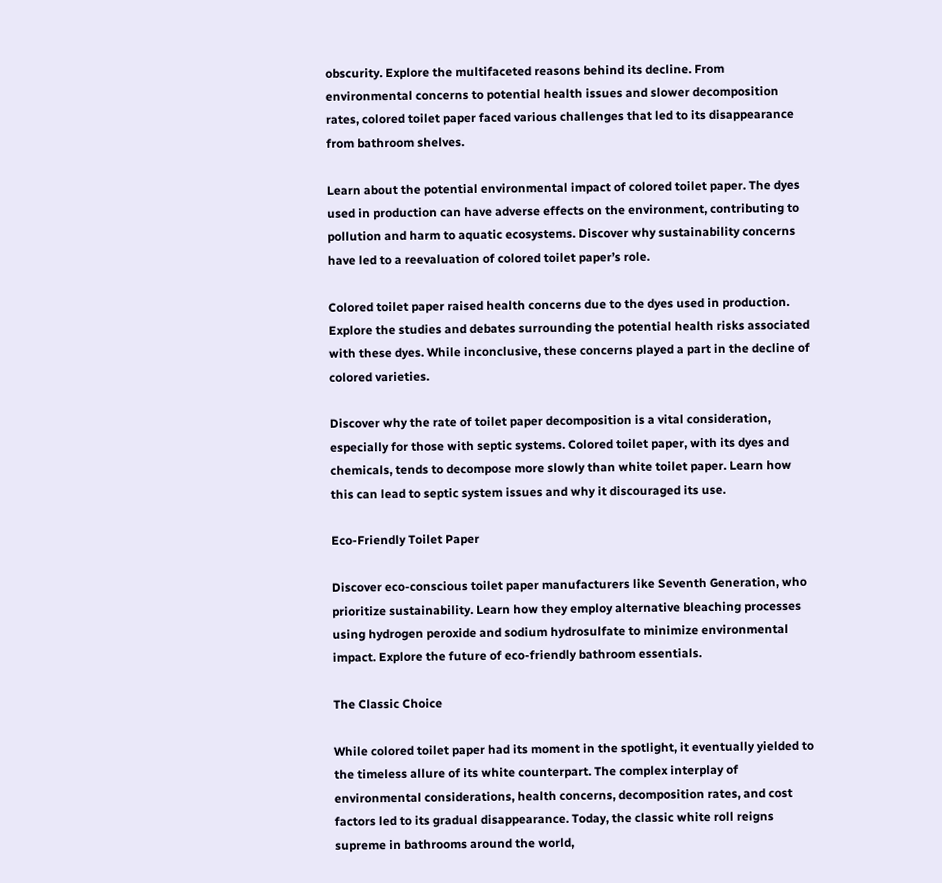obscurity. Explore the multifaceted reasons behind its decline. From environmental concerns to potential health issues and slower decomposition rates, colored toilet paper faced various challenges that led to its disappearance from bathroom shelves.

Learn about the potential environmental impact of colored toilet paper. The dyes used in production can have adverse effects on the environment, contributing to pollution and harm to aquatic ecosystems. Discover why sustainability concerns have led to a reevaluation of colored toilet paper’s role.

Colored toilet paper raised health concerns due to the dyes used in production. Explore the studies and debates surrounding the potential health risks associated with these dyes. While inconclusive, these concerns played a part in the decline of colored varieties.

Discover why the rate of toilet paper decomposition is a vital consideration, especially for those with septic systems. Colored toilet paper, with its dyes and chemicals, tends to decompose more slowly than white toilet paper. Learn how this can lead to septic system issues and why it discouraged its use.

Eco-Friendly Toilet Paper

Discover eco-conscious toilet paper manufacturers like Seventh Generation, who prioritize sustainability. Learn how they employ alternative bleaching processes using hydrogen peroxide and sodium hydrosulfate to minimize environmental impact. Explore the future of eco-friendly bathroom essentials.

The Classic Choice

While colored toilet paper had its moment in the spotlight, it eventually yielded to the timeless allure of its white counterpart. The complex interplay of environmental considerations, health concerns, decomposition rates, and cost factors led to its gradual disappearance. Today, the classic white roll reigns supreme in bathrooms around the world,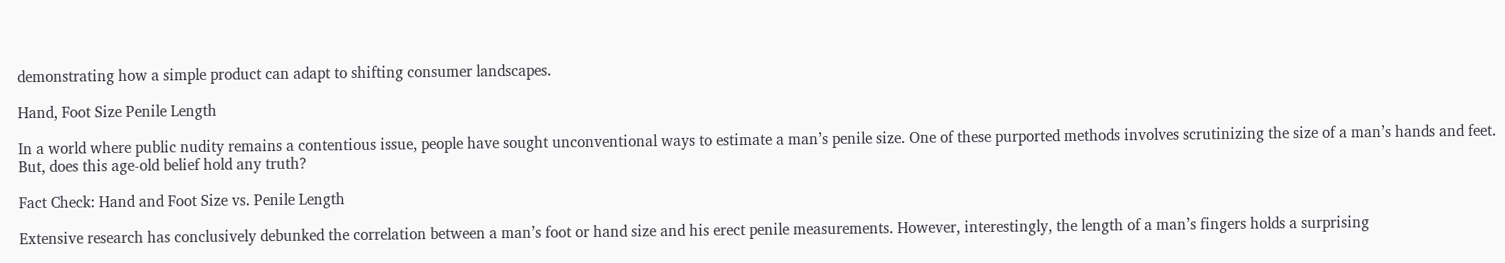demonstrating how a simple product can adapt to shifting consumer landscapes.

Hand, Foot Size Penile Length

In a world where public nudity remains a contentious issue, people have sought unconventional ways to estimate a man’s penile size. One of these purported methods involves scrutinizing the size of a man’s hands and feet. But, does this age-old belief hold any truth?

Fact Check: Hand and Foot Size vs. Penile Length

Extensive research has conclusively debunked the correlation between a man’s foot or hand size and his erect penile measurements. However, interestingly, the length of a man’s fingers holds a surprising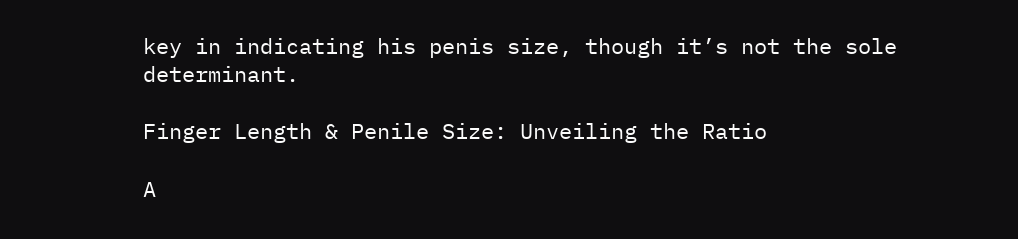key in indicating his penis size, though it’s not the sole determinant.

Finger Length & Penile Size: Unveiling the Ratio

A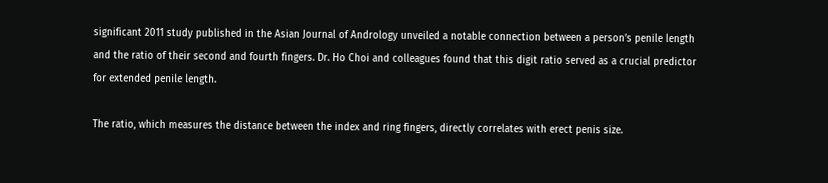significant 2011 study published in the Asian Journal of Andrology unveiled a notable connection between a person’s penile length and the ratio of their second and fourth fingers. Dr. Ho Choi and colleagues found that this digit ratio served as a crucial predictor for extended penile length.

The ratio, which measures the distance between the index and ring fingers, directly correlates with erect penis size.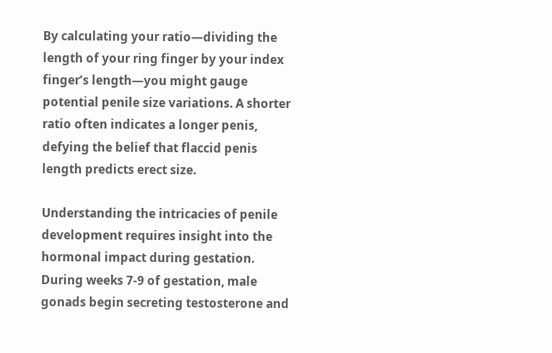By calculating your ratio—dividing the length of your ring finger by your index finger’s length—you might gauge potential penile size variations. A shorter ratio often indicates a longer penis, defying the belief that flaccid penis length predicts erect size.

Understanding the intricacies of penile development requires insight into the hormonal impact during gestation. During weeks 7-9 of gestation, male gonads begin secreting testosterone and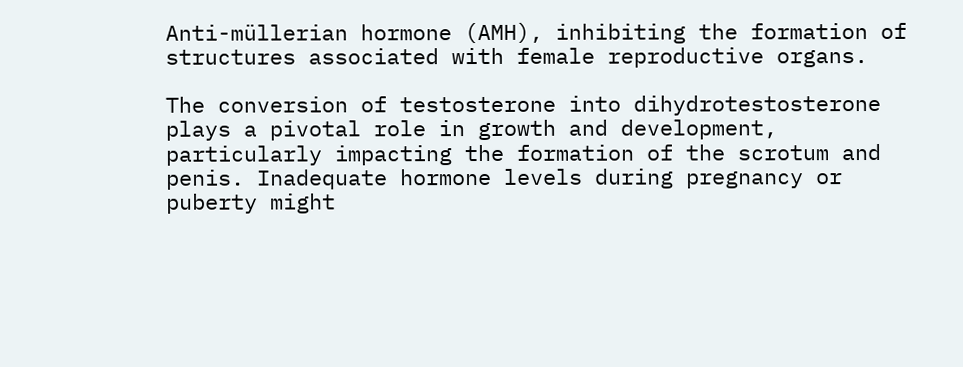Anti-müllerian hormone (AMH), inhibiting the formation of structures associated with female reproductive organs.

The conversion of testosterone into dihydrotestosterone plays a pivotal role in growth and development, particularly impacting the formation of the scrotum and penis. Inadequate hormone levels during pregnancy or puberty might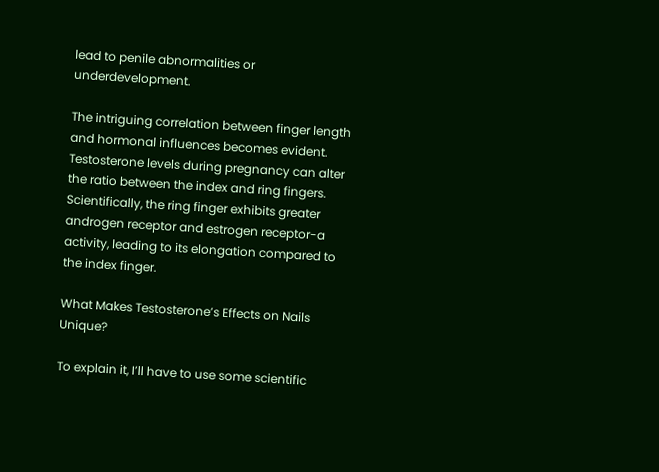lead to penile abnormalities or underdevelopment.

The intriguing correlation between finger length and hormonal influences becomes evident. Testosterone levels during pregnancy can alter the ratio between the index and ring fingers. Scientifically, the ring finger exhibits greater androgen receptor and estrogen receptor-a activity, leading to its elongation compared to the index finger.

What Makes Testosterone’s Effects on Nails Unique?

To explain it, I’ll have to use some scientific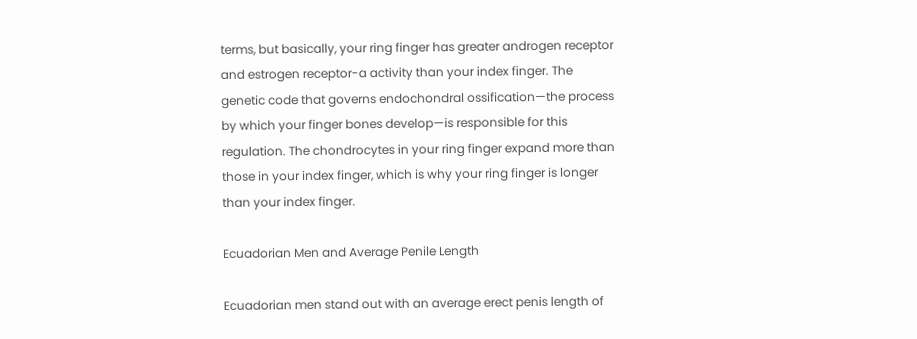terms, but basically, your ring finger has greater androgen receptor and estrogen receptor-a activity than your index finger. The genetic code that governs endochondral ossification—the process by which your finger bones develop—is responsible for this regulation. The chondrocytes in your ring finger expand more than those in your index finger, which is why your ring finger is longer than your index finger.

Ecuadorian Men and Average Penile Length

Ecuadorian men stand out with an average erect penis length of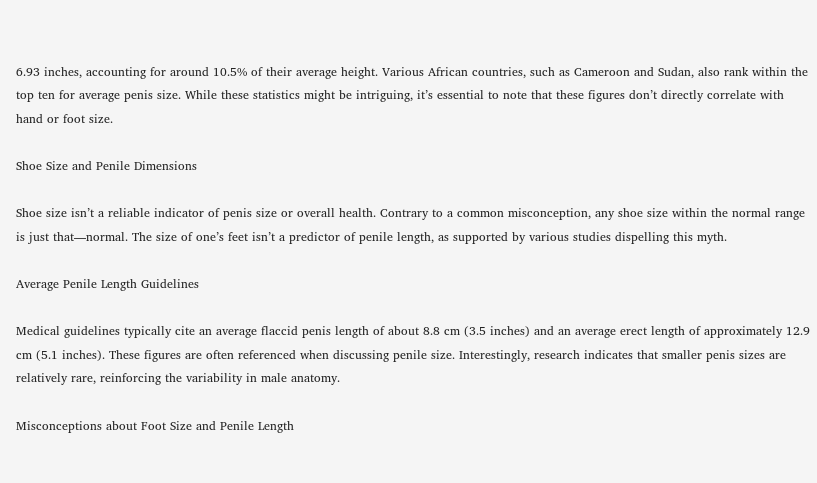6.93 inches, accounting for around 10.5% of their average height. Various African countries, such as Cameroon and Sudan, also rank within the top ten for average penis size. While these statistics might be intriguing, it’s essential to note that these figures don’t directly correlate with hand or foot size.

Shoe Size and Penile Dimensions

Shoe size isn’t a reliable indicator of penis size or overall health. Contrary to a common misconception, any shoe size within the normal range is just that—normal. The size of one’s feet isn’t a predictor of penile length, as supported by various studies dispelling this myth.

Average Penile Length Guidelines

Medical guidelines typically cite an average flaccid penis length of about 8.8 cm (3.5 inches) and an average erect length of approximately 12.9 cm (5.1 inches). These figures are often referenced when discussing penile size. Interestingly, research indicates that smaller penis sizes are relatively rare, reinforcing the variability in male anatomy.

Misconceptions about Foot Size and Penile Length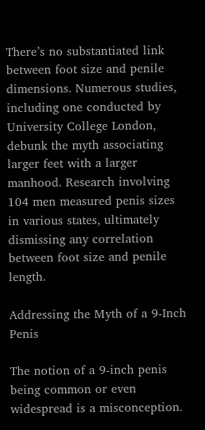There’s no substantiated link between foot size and penile dimensions. Numerous studies, including one conducted by University College London, debunk the myth associating larger feet with a larger manhood. Research involving 104 men measured penis sizes in various states, ultimately dismissing any correlation between foot size and penile length.

Addressing the Myth of a 9-Inch Penis

The notion of a 9-inch penis being common or even widespread is a misconception.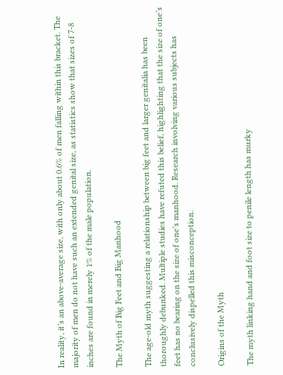In reality, it’s an above-average size, with only about 0.6% of men falling within this bracket. The majority of men do not have such an extended genital size, as statistics show that sizes of 7-8 inches are found in merely 1% of the male population.

The Myth of Big Feet and Big Manhood

The age-old myth suggesting a relationship between big feet and larger genitalia has been thoroughly debunked. Multiple studies have refuted this belief, highlighting that the size of one’s feet has no bearing on the size of one’s manhood. Research involving various subjects has conclusively dispelled this misconception.

Origins of the Myth

The myth linking hand and foot size to penile length has murky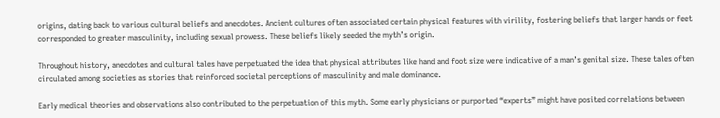origins, dating back to various cultural beliefs and anecdotes. Ancient cultures often associated certain physical features with virility, fostering beliefs that larger hands or feet corresponded to greater masculinity, including sexual prowess. These beliefs likely seeded the myth’s origin.

Throughout history, anecdotes and cultural tales have perpetuated the idea that physical attributes like hand and foot size were indicative of a man’s genital size. These tales often circulated among societies as stories that reinforced societal perceptions of masculinity and male dominance.

Early medical theories and observations also contributed to the perpetuation of this myth. Some early physicians or purported “experts” might have posited correlations between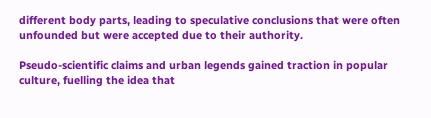different body parts, leading to speculative conclusions that were often unfounded but were accepted due to their authority.

Pseudo-scientific claims and urban legends gained traction in popular culture, fuelling the idea that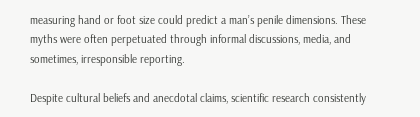measuring hand or foot size could predict a man’s penile dimensions. These myths were often perpetuated through informal discussions, media, and sometimes, irresponsible reporting.

Despite cultural beliefs and anecdotal claims, scientific research consistently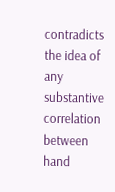contradicts the idea of any substantive correlation between hand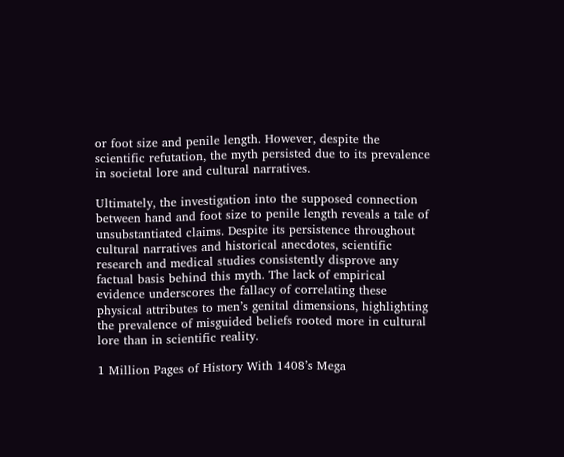or foot size and penile length. However, despite the scientific refutation, the myth persisted due to its prevalence in societal lore and cultural narratives.

Ultimately, the investigation into the supposed connection between hand and foot size to penile length reveals a tale of unsubstantiated claims. Despite its persistence throughout cultural narratives and historical anecdotes, scientific research and medical studies consistently disprove any factual basis behind this myth. The lack of empirical evidence underscores the fallacy of correlating these physical attributes to men’s genital dimensions, highlighting the prevalence of misguided beliefs rooted more in cultural lore than in scientific reality.

1 Million Pages of History With 1408’s Mega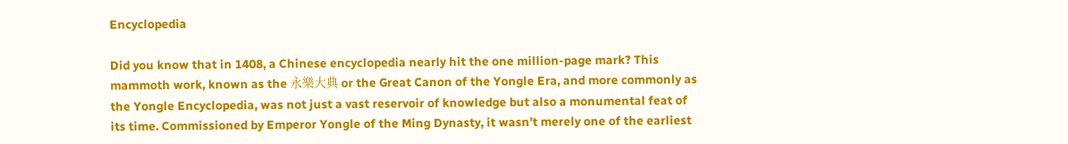Encyclopedia

Did you know that in 1408, a Chinese encyclopedia nearly hit the one million-page mark? This mammoth work, known as the 永樂大典 or the Great Canon of the Yongle Era, and more commonly as the Yongle Encyclopedia, was not just a vast reservoir of knowledge but also a monumental feat of its time. Commissioned by Emperor Yongle of the Ming Dynasty, it wasn’t merely one of the earliest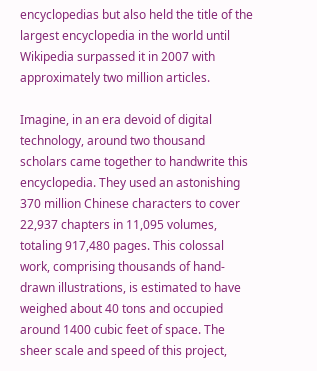encyclopedias but also held the title of the largest encyclopedia in the world until Wikipedia surpassed it in 2007 with approximately two million articles.

Imagine, in an era devoid of digital technology, around two thousand scholars came together to handwrite this encyclopedia. They used an astonishing 370 million Chinese characters to cover 22,937 chapters in 11,095 volumes, totaling 917,480 pages. This colossal work, comprising thousands of hand-drawn illustrations, is estimated to have weighed about 40 tons and occupied around 1400 cubic feet of space. The sheer scale and speed of this project,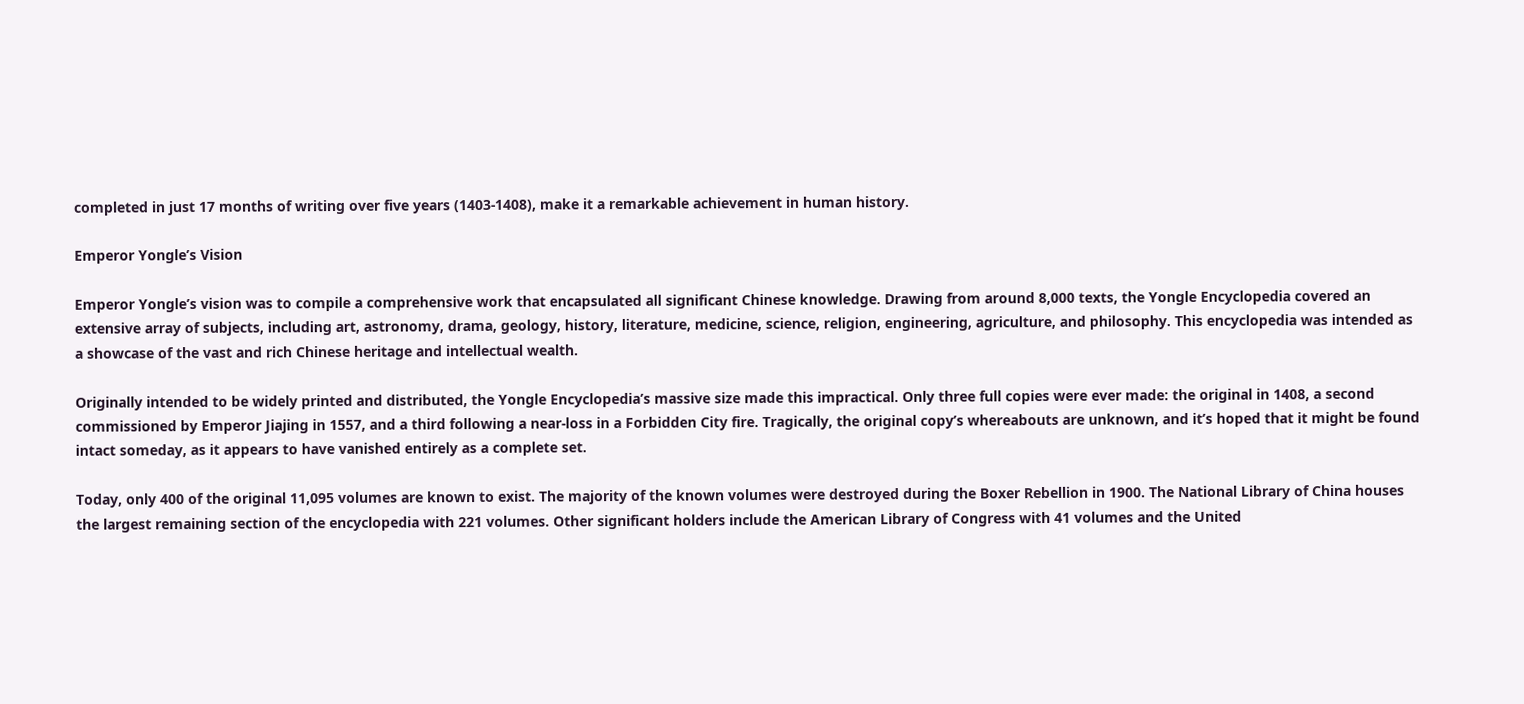completed in just 17 months of writing over five years (1403-1408), make it a remarkable achievement in human history.

Emperor Yongle’s Vision

Emperor Yongle’s vision was to compile a comprehensive work that encapsulated all significant Chinese knowledge. Drawing from around 8,000 texts, the Yongle Encyclopedia covered an extensive array of subjects, including art, astronomy, drama, geology, history, literature, medicine, science, religion, engineering, agriculture, and philosophy. This encyclopedia was intended as a showcase of the vast and rich Chinese heritage and intellectual wealth.

Originally intended to be widely printed and distributed, the Yongle Encyclopedia’s massive size made this impractical. Only three full copies were ever made: the original in 1408, a second commissioned by Emperor Jiajing in 1557, and a third following a near-loss in a Forbidden City fire. Tragically, the original copy’s whereabouts are unknown, and it’s hoped that it might be found intact someday, as it appears to have vanished entirely as a complete set.

Today, only 400 of the original 11,095 volumes are known to exist. The majority of the known volumes were destroyed during the Boxer Rebellion in 1900. The National Library of China houses the largest remaining section of the encyclopedia with 221 volumes. Other significant holders include the American Library of Congress with 41 volumes and the United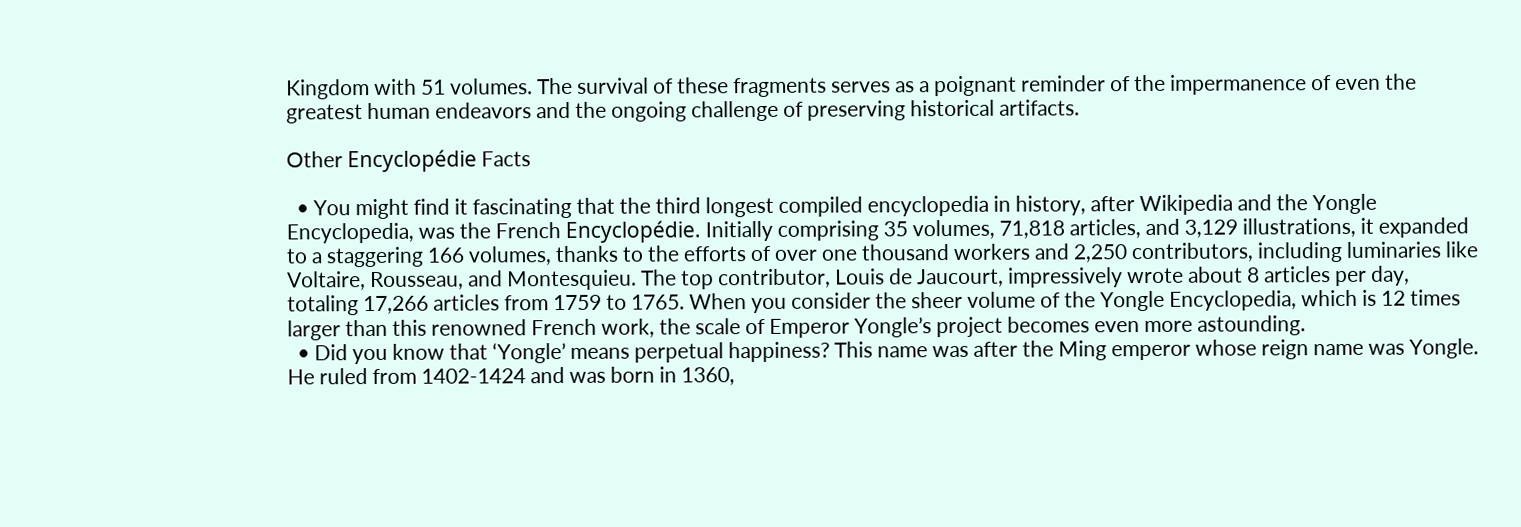Kingdom with 51 volumes. The survival of these fragments serves as a poignant reminder of the impermanence of even the greatest human endeavors and the ongoing challenge of preserving historical artifacts.

Other Encyclopédie Facts

  • You might find it fascinating that the third longest compiled encyclopedia in history, after Wikipedia and the Yongle Encyclopedia, was the French Encyclopédie. Initially comprising 35 volumes, 71,818 articles, and 3,129 illustrations, it expanded to a staggering 166 volumes, thanks to the efforts of over one thousand workers and 2,250 contributors, including luminaries like Voltaire, Rousseau, and Montesquieu. The top contributor, Louis de Jaucourt, impressively wrote about 8 articles per day, totaling 17,266 articles from 1759 to 1765. When you consider the sheer volume of the Yongle Encyclopedia, which is 12 times larger than this renowned French work, the scale of Emperor Yongle’s project becomes even more astounding.
  • Did you know that ‘Yongle’ means perpetual happiness? This name was after the Ming emperor whose reign name was Yongle. He ruled from 1402-1424 and was born in 1360,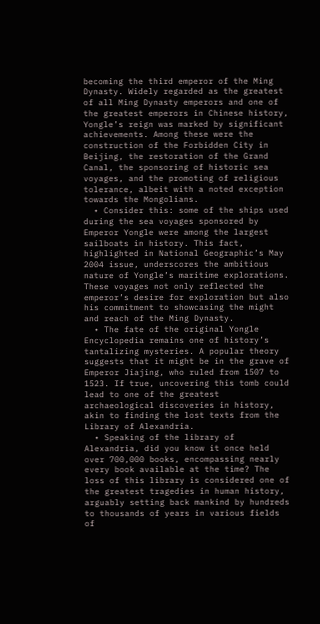becoming the third emperor of the Ming Dynasty. Widely regarded as the greatest of all Ming Dynasty emperors and one of the greatest emperors in Chinese history, Yongle’s reign was marked by significant achievements. Among these were the construction of the Forbidden City in Beijing, the restoration of the Grand Canal, the sponsoring of historic sea voyages, and the promoting of religious tolerance, albeit with a noted exception towards the Mongolians.
  • Consider this: some of the ships used during the sea voyages sponsored by Emperor Yongle were among the largest sailboats in history. This fact, highlighted in National Geographic’s May 2004 issue, underscores the ambitious nature of Yongle’s maritime explorations. These voyages not only reflected the emperor’s desire for exploration but also his commitment to showcasing the might and reach of the Ming Dynasty.
  • The fate of the original Yongle Encyclopedia remains one of history’s tantalizing mysteries. A popular theory suggests that it might be in the grave of Emperor Jiajing, who ruled from 1507 to 1523. If true, uncovering this tomb could lead to one of the greatest archaeological discoveries in history, akin to finding the lost texts from the Library of Alexandria.
  • Speaking of the library of Alexandria, did you know it once held over 700,000 books, encompassing nearly every book available at the time? The loss of this library is considered one of the greatest tragedies in human history, arguably setting back mankind by hundreds to thousands of years in various fields of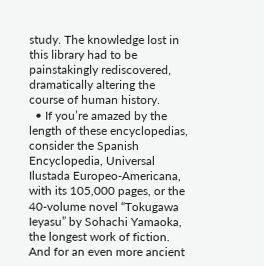study. The knowledge lost in this library had to be painstakingly rediscovered, dramatically altering the course of human history.
  • If you’re amazed by the length of these encyclopedias, consider the Spanish Encyclopedia, Universal Ilustada Europeo-Americana, with its 105,000 pages, or the 40-volume novel “Tokugawa Ieyasu” by Sohachi Yamaoka, the longest work of fiction. And for an even more ancient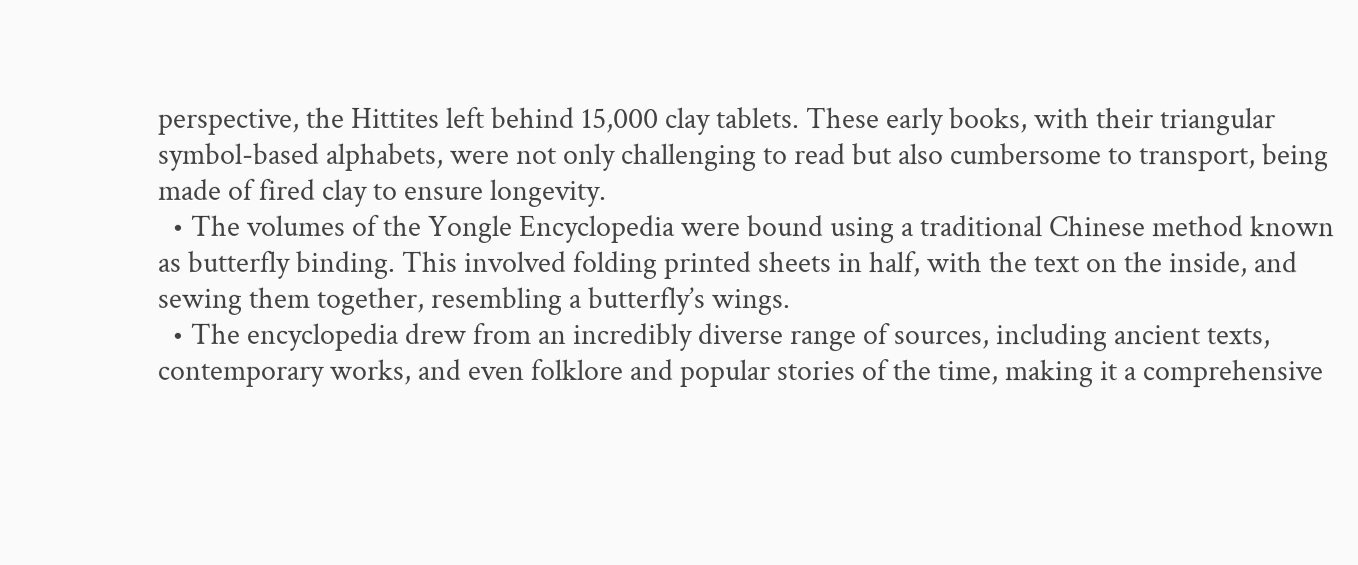perspective, the Hittites left behind 15,000 clay tablets. These early books, with their triangular symbol-based alphabets, were not only challenging to read but also cumbersome to transport, being made of fired clay to ensure longevity.
  • The volumes of the Yongle Encyclopedia were bound using a traditional Chinese method known as butterfly binding. This involved folding printed sheets in half, with the text on the inside, and sewing them together, resembling a butterfly’s wings.
  • The encyclopedia drew from an incredibly diverse range of sources, including ancient texts, contemporary works, and even folklore and popular stories of the time, making it a comprehensive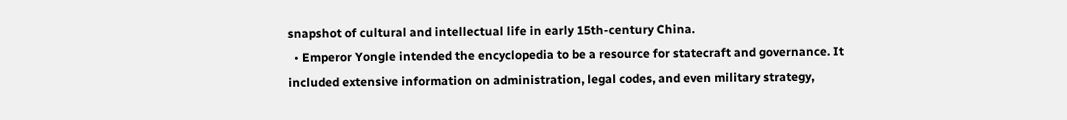snapshot of cultural and intellectual life in early 15th-century China.
  • Emperor Yongle intended the encyclopedia to be a resource for statecraft and governance. It included extensive information on administration, legal codes, and even military strategy,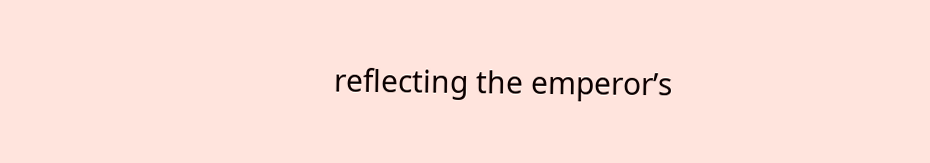reflecting the emperor’s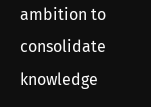ambition to consolidate knowledge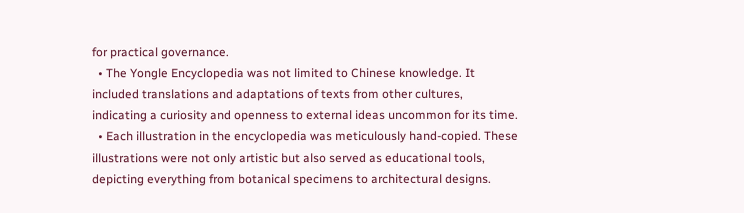for practical governance.
  • The Yongle Encyclopedia was not limited to Chinese knowledge. It included translations and adaptations of texts from other cultures, indicating a curiosity and openness to external ideas uncommon for its time.
  • Each illustration in the encyclopedia was meticulously hand-copied. These illustrations were not only artistic but also served as educational tools, depicting everything from botanical specimens to architectural designs.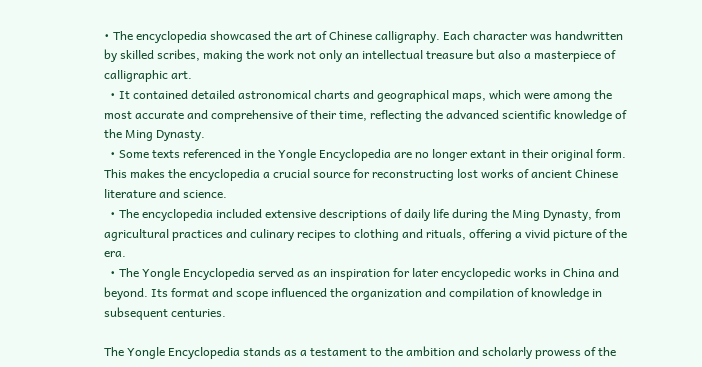• The encyclopedia showcased the art of Chinese calligraphy. Each character was handwritten by skilled scribes, making the work not only an intellectual treasure but also a masterpiece of calligraphic art.
  • It contained detailed astronomical charts and geographical maps, which were among the most accurate and comprehensive of their time, reflecting the advanced scientific knowledge of the Ming Dynasty.
  • Some texts referenced in the Yongle Encyclopedia are no longer extant in their original form. This makes the encyclopedia a crucial source for reconstructing lost works of ancient Chinese literature and science.
  • The encyclopedia included extensive descriptions of daily life during the Ming Dynasty, from agricultural practices and culinary recipes to clothing and rituals, offering a vivid picture of the era.
  • The Yongle Encyclopedia served as an inspiration for later encyclopedic works in China and beyond. Its format and scope influenced the organization and compilation of knowledge in subsequent centuries.

The Yongle Encyclopedia stands as a testament to the ambition and scholarly prowess of the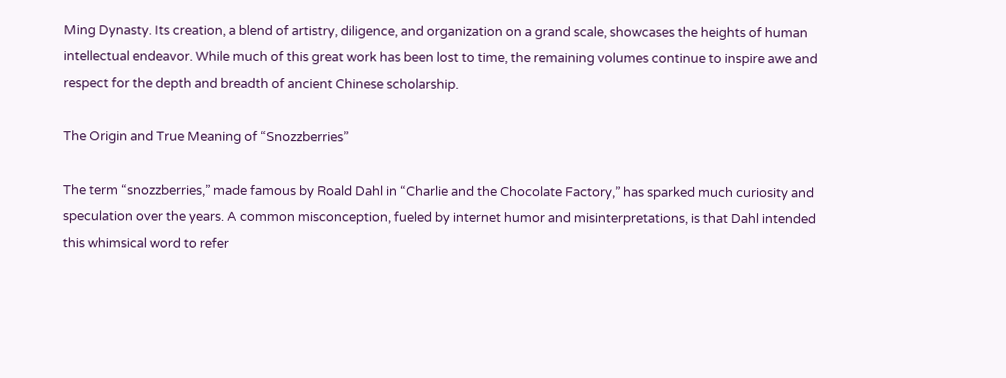Ming Dynasty. Its creation, a blend of artistry, diligence, and organization on a grand scale, showcases the heights of human intellectual endeavor. While much of this great work has been lost to time, the remaining volumes continue to inspire awe and respect for the depth and breadth of ancient Chinese scholarship.

The Origin and True Meaning of “Snozzberries”

The term “snozzberries,” made famous by Roald Dahl in “Charlie and the Chocolate Factory,” has sparked much curiosity and speculation over the years. A common misconception, fueled by internet humor and misinterpretations, is that Dahl intended this whimsical word to refer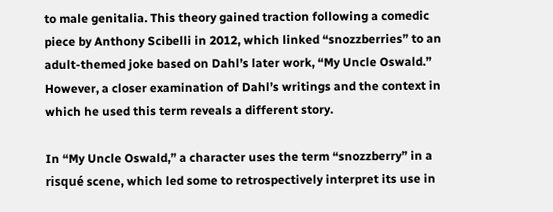to male genitalia. This theory gained traction following a comedic piece by Anthony Scibelli in 2012, which linked “snozzberries” to an adult-themed joke based on Dahl’s later work, “My Uncle Oswald.” However, a closer examination of Dahl’s writings and the context in which he used this term reveals a different story.

In “My Uncle Oswald,” a character uses the term “snozzberry” in a risqué scene, which led some to retrospectively interpret its use in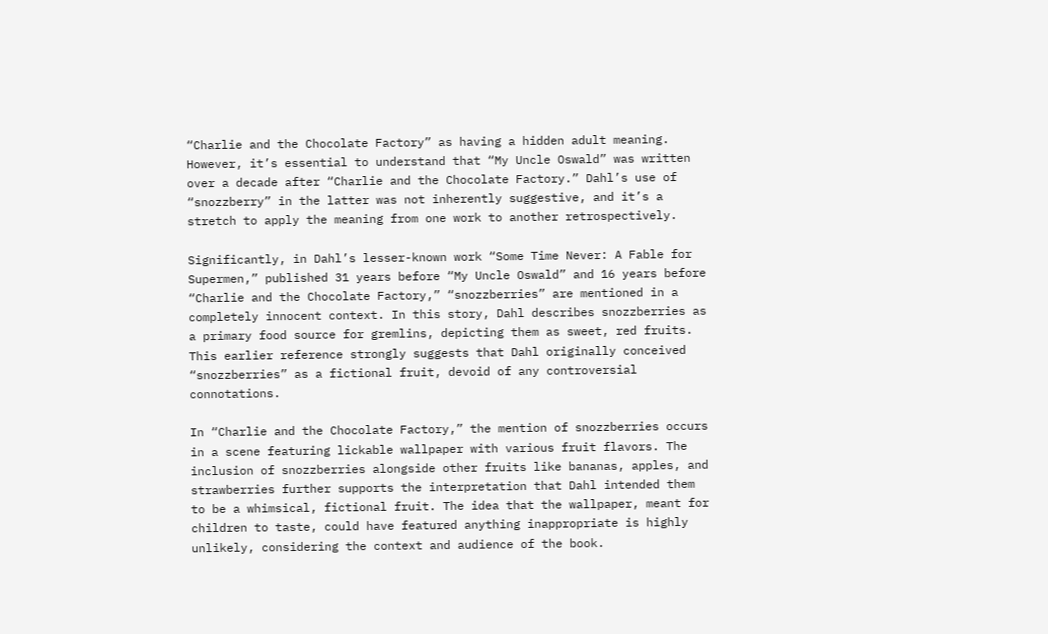“Charlie and the Chocolate Factory” as having a hidden adult meaning. However, it’s essential to understand that “My Uncle Oswald” was written over a decade after “Charlie and the Chocolate Factory.” Dahl’s use of “snozzberry” in the latter was not inherently suggestive, and it’s a stretch to apply the meaning from one work to another retrospectively.

Significantly, in Dahl’s lesser-known work “Some Time Never: A Fable for Supermen,” published 31 years before “My Uncle Oswald” and 16 years before “Charlie and the Chocolate Factory,” “snozzberries” are mentioned in a completely innocent context. In this story, Dahl describes snozzberries as a primary food source for gremlins, depicting them as sweet, red fruits. This earlier reference strongly suggests that Dahl originally conceived “snozzberries” as a fictional fruit, devoid of any controversial connotations.

In “Charlie and the Chocolate Factory,” the mention of snozzberries occurs in a scene featuring lickable wallpaper with various fruit flavors. The inclusion of snozzberries alongside other fruits like bananas, apples, and strawberries further supports the interpretation that Dahl intended them to be a whimsical, fictional fruit. The idea that the wallpaper, meant for children to taste, could have featured anything inappropriate is highly unlikely, considering the context and audience of the book.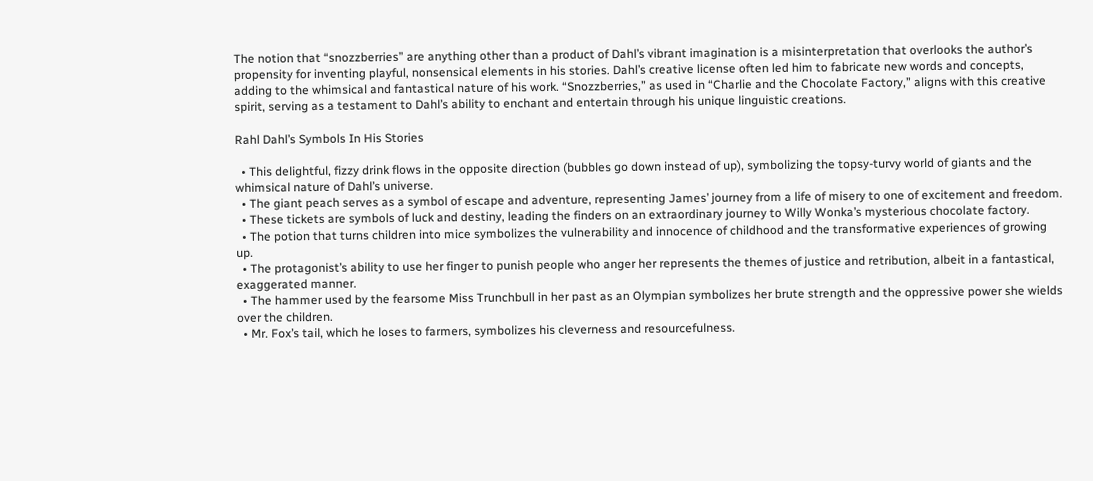The notion that “snozzberries” are anything other than a product of Dahl’s vibrant imagination is a misinterpretation that overlooks the author’s propensity for inventing playful, nonsensical elements in his stories. Dahl’s creative license often led him to fabricate new words and concepts, adding to the whimsical and fantastical nature of his work. “Snozzberries,” as used in “Charlie and the Chocolate Factory,” aligns with this creative spirit, serving as a testament to Dahl’s ability to enchant and entertain through his unique linguistic creations.

Rahl Dahl’s Symbols In His Stories

  • This delightful, fizzy drink flows in the opposite direction (bubbles go down instead of up), symbolizing the topsy-turvy world of giants and the whimsical nature of Dahl’s universe.
  • The giant peach serves as a symbol of escape and adventure, representing James’ journey from a life of misery to one of excitement and freedom.
  • These tickets are symbols of luck and destiny, leading the finders on an extraordinary journey to Willy Wonka’s mysterious chocolate factory.
  • The potion that turns children into mice symbolizes the vulnerability and innocence of childhood and the transformative experiences of growing up.
  • The protagonist’s ability to use her finger to punish people who anger her represents the themes of justice and retribution, albeit in a fantastical, exaggerated manner.
  • The hammer used by the fearsome Miss Trunchbull in her past as an Olympian symbolizes her brute strength and the oppressive power she wields over the children.
  • Mr. Fox’s tail, which he loses to farmers, symbolizes his cleverness and resourcefulness.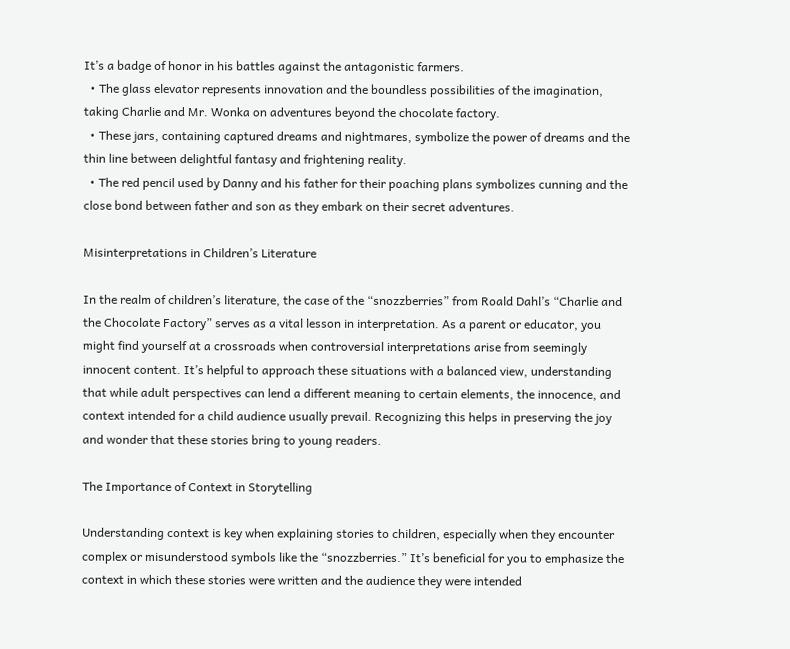It’s a badge of honor in his battles against the antagonistic farmers.
  • The glass elevator represents innovation and the boundless possibilities of the imagination, taking Charlie and Mr. Wonka on adventures beyond the chocolate factory.
  • These jars, containing captured dreams and nightmares, symbolize the power of dreams and the thin line between delightful fantasy and frightening reality.
  • The red pencil used by Danny and his father for their poaching plans symbolizes cunning and the close bond between father and son as they embark on their secret adventures.

Misinterpretations in Children’s Literature

In the realm of children’s literature, the case of the “snozzberries” from Roald Dahl’s “Charlie and the Chocolate Factory” serves as a vital lesson in interpretation. As a parent or educator, you might find yourself at a crossroads when controversial interpretations arise from seemingly innocent content. It’s helpful to approach these situations with a balanced view, understanding that while adult perspectives can lend a different meaning to certain elements, the innocence, and context intended for a child audience usually prevail. Recognizing this helps in preserving the joy and wonder that these stories bring to young readers.

The Importance of Context in Storytelling

Understanding context is key when explaining stories to children, especially when they encounter complex or misunderstood symbols like the “snozzberries.” It’s beneficial for you to emphasize the context in which these stories were written and the audience they were intended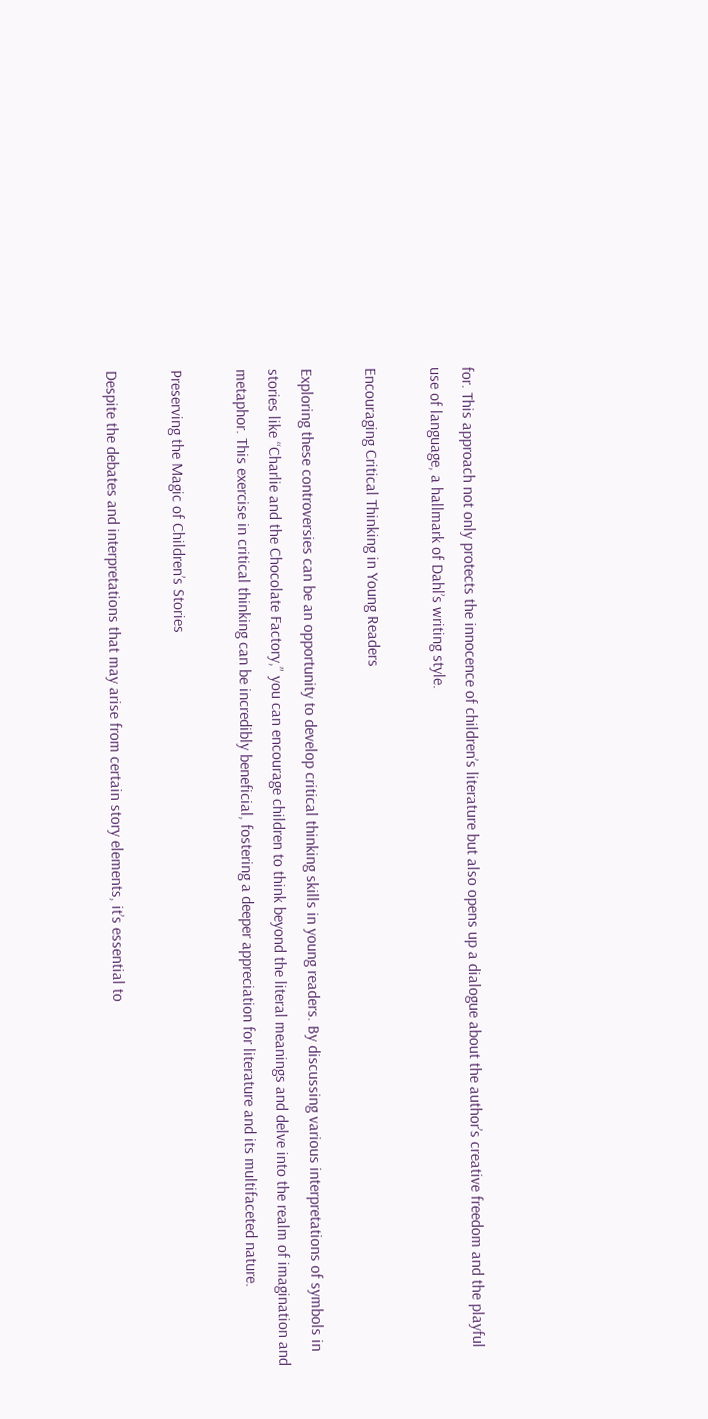for. This approach not only protects the innocence of children’s literature but also opens up a dialogue about the author’s creative freedom and the playful use of language, a hallmark of Dahl’s writing style.

Encouraging Critical Thinking in Young Readers

Exploring these controversies can be an opportunity to develop critical thinking skills in young readers. By discussing various interpretations of symbols in stories like “Charlie and the Chocolate Factory,” you can encourage children to think beyond the literal meanings and delve into the realm of imagination and metaphor. This exercise in critical thinking can be incredibly beneficial, fostering a deeper appreciation for literature and its multifaceted nature.

Preserving the Magic of Children’s Stories

Despite the debates and interpretations that may arise from certain story elements, it’s essential to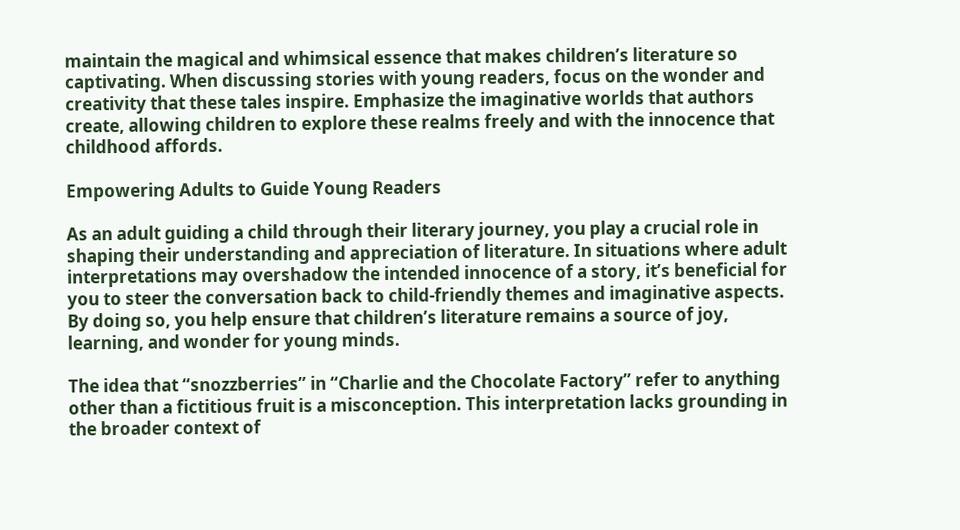maintain the magical and whimsical essence that makes children’s literature so captivating. When discussing stories with young readers, focus on the wonder and creativity that these tales inspire. Emphasize the imaginative worlds that authors create, allowing children to explore these realms freely and with the innocence that childhood affords.

Empowering Adults to Guide Young Readers

As an adult guiding a child through their literary journey, you play a crucial role in shaping their understanding and appreciation of literature. In situations where adult interpretations may overshadow the intended innocence of a story, it’s beneficial for you to steer the conversation back to child-friendly themes and imaginative aspects. By doing so, you help ensure that children’s literature remains a source of joy, learning, and wonder for young minds.

The idea that “snozzberries” in “Charlie and the Chocolate Factory” refer to anything other than a fictitious fruit is a misconception. This interpretation lacks grounding in the broader context of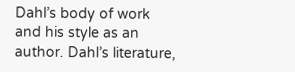Dahl’s body of work and his style as an author. Dahl’s literature,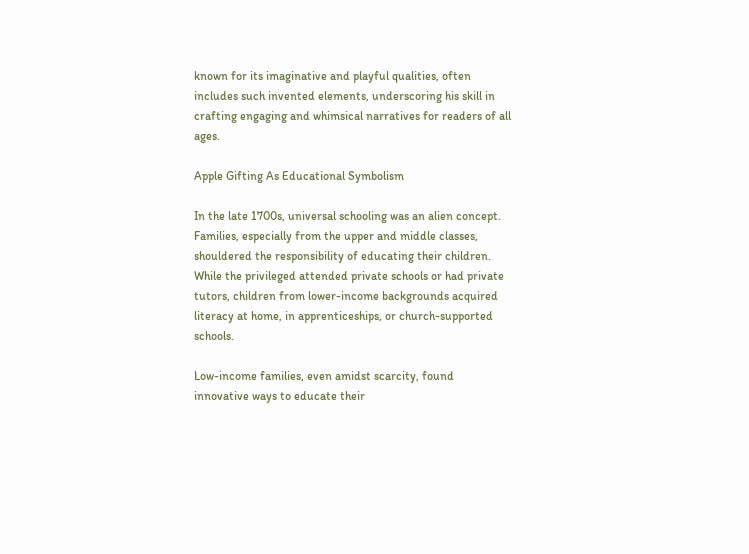known for its imaginative and playful qualities, often includes such invented elements, underscoring his skill in crafting engaging and whimsical narratives for readers of all ages.

Apple Gifting As Educational Symbolism

In the late 1700s, universal schooling was an alien concept. Families, especially from the upper and middle classes, shouldered the responsibility of educating their children. While the privileged attended private schools or had private tutors, children from lower-income backgrounds acquired literacy at home, in apprenticeships, or church-supported schools.

Low-income families, even amidst scarcity, found innovative ways to educate their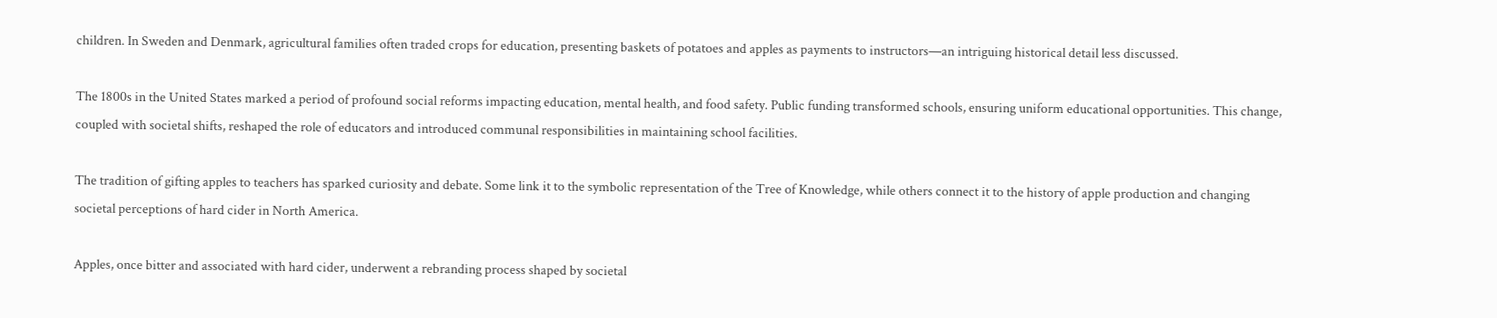children. In Sweden and Denmark, agricultural families often traded crops for education, presenting baskets of potatoes and apples as payments to instructors—an intriguing historical detail less discussed.

The 1800s in the United States marked a period of profound social reforms impacting education, mental health, and food safety. Public funding transformed schools, ensuring uniform educational opportunities. This change, coupled with societal shifts, reshaped the role of educators and introduced communal responsibilities in maintaining school facilities.

The tradition of gifting apples to teachers has sparked curiosity and debate. Some link it to the symbolic representation of the Tree of Knowledge, while others connect it to the history of apple production and changing societal perceptions of hard cider in North America.

Apples, once bitter and associated with hard cider, underwent a rebranding process shaped by societal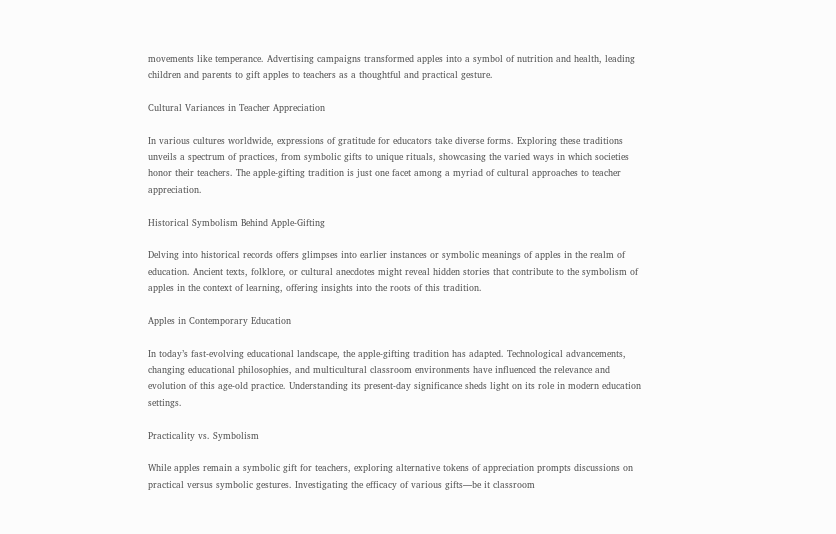movements like temperance. Advertising campaigns transformed apples into a symbol of nutrition and health, leading children and parents to gift apples to teachers as a thoughtful and practical gesture.

Cultural Variances in Teacher Appreciation

In various cultures worldwide, expressions of gratitude for educators take diverse forms. Exploring these traditions unveils a spectrum of practices, from symbolic gifts to unique rituals, showcasing the varied ways in which societies honor their teachers. The apple-gifting tradition is just one facet among a myriad of cultural approaches to teacher appreciation.

Historical Symbolism Behind Apple-Gifting

Delving into historical records offers glimpses into earlier instances or symbolic meanings of apples in the realm of education. Ancient texts, folklore, or cultural anecdotes might reveal hidden stories that contribute to the symbolism of apples in the context of learning, offering insights into the roots of this tradition.

Apples in Contemporary Education

In today’s fast-evolving educational landscape, the apple-gifting tradition has adapted. Technological advancements, changing educational philosophies, and multicultural classroom environments have influenced the relevance and evolution of this age-old practice. Understanding its present-day significance sheds light on its role in modern education settings.

Practicality vs. Symbolism

While apples remain a symbolic gift for teachers, exploring alternative tokens of appreciation prompts discussions on practical versus symbolic gestures. Investigating the efficacy of various gifts—be it classroom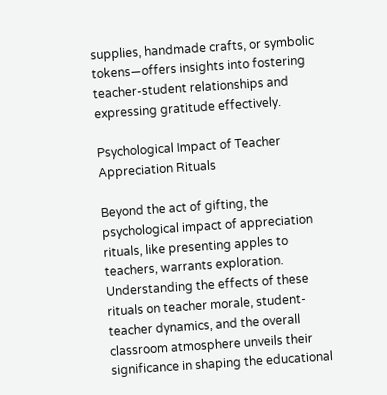supplies, handmade crafts, or symbolic tokens—offers insights into fostering teacher-student relationships and expressing gratitude effectively.

Psychological Impact of Teacher Appreciation Rituals

Beyond the act of gifting, the psychological impact of appreciation rituals, like presenting apples to teachers, warrants exploration. Understanding the effects of these rituals on teacher morale, student-teacher dynamics, and the overall classroom atmosphere unveils their significance in shaping the educational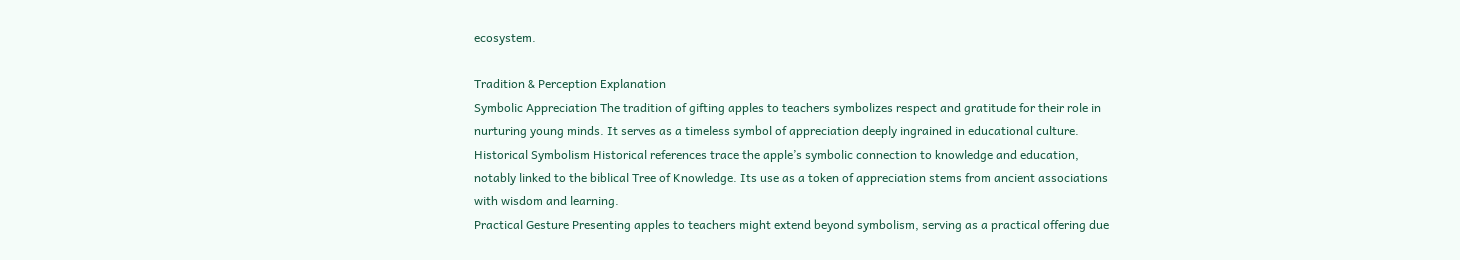ecosystem.

Tradition & Perception Explanation
Symbolic Appreciation The tradition of gifting apples to teachers symbolizes respect and gratitude for their role in nurturing young minds. It serves as a timeless symbol of appreciation deeply ingrained in educational culture.
Historical Symbolism Historical references trace the apple’s symbolic connection to knowledge and education, notably linked to the biblical Tree of Knowledge. Its use as a token of appreciation stems from ancient associations with wisdom and learning.
Practical Gesture Presenting apples to teachers might extend beyond symbolism, serving as a practical offering due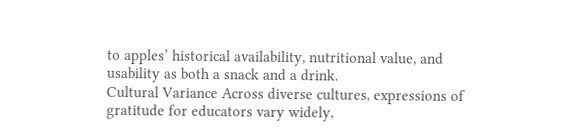to apples’ historical availability, nutritional value, and usability as both a snack and a drink.
Cultural Variance Across diverse cultures, expressions of gratitude for educators vary widely,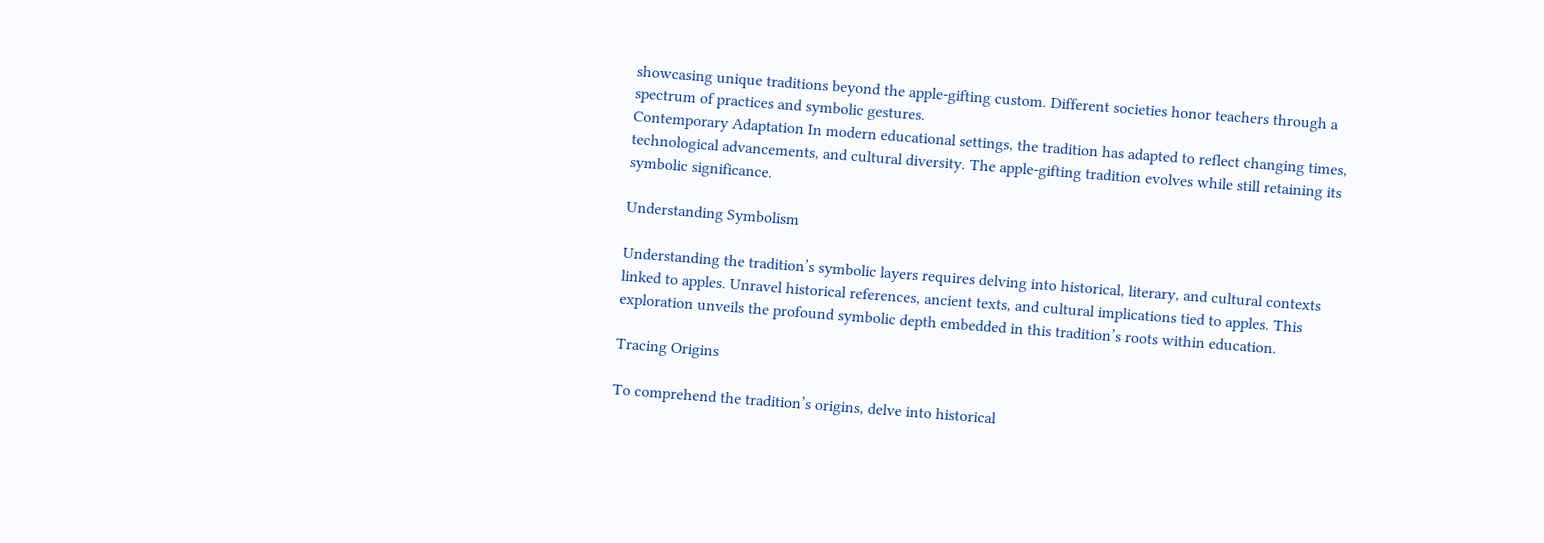showcasing unique traditions beyond the apple-gifting custom. Different societies honor teachers through a spectrum of practices and symbolic gestures.
Contemporary Adaptation In modern educational settings, the tradition has adapted to reflect changing times, technological advancements, and cultural diversity. The apple-gifting tradition evolves while still retaining its symbolic significance.

Understanding Symbolism

Understanding the tradition’s symbolic layers requires delving into historical, literary, and cultural contexts linked to apples. Unravel historical references, ancient texts, and cultural implications tied to apples. This exploration unveils the profound symbolic depth embedded in this tradition’s roots within education.

Tracing Origins

To comprehend the tradition’s origins, delve into historical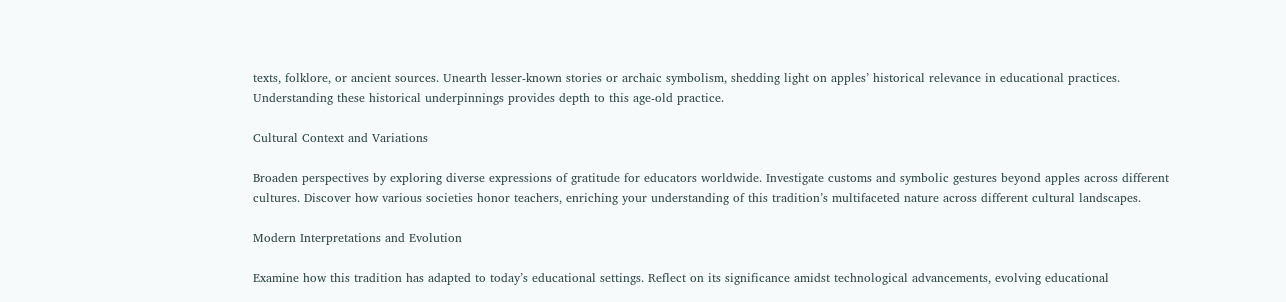texts, folklore, or ancient sources. Unearth lesser-known stories or archaic symbolism, shedding light on apples’ historical relevance in educational practices. Understanding these historical underpinnings provides depth to this age-old practice.

Cultural Context and Variations

Broaden perspectives by exploring diverse expressions of gratitude for educators worldwide. Investigate customs and symbolic gestures beyond apples across different cultures. Discover how various societies honor teachers, enriching your understanding of this tradition’s multifaceted nature across different cultural landscapes.

Modern Interpretations and Evolution

Examine how this tradition has adapted to today’s educational settings. Reflect on its significance amidst technological advancements, evolving educational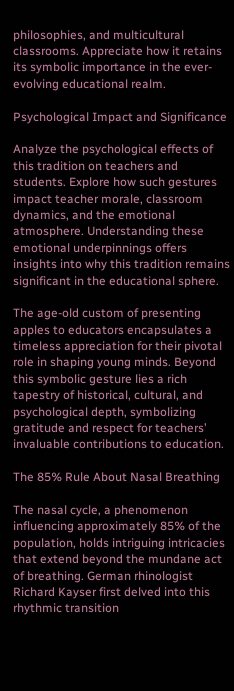philosophies, and multicultural classrooms. Appreciate how it retains its symbolic importance in the ever-evolving educational realm.

Psychological Impact and Significance

Analyze the psychological effects of this tradition on teachers and students. Explore how such gestures impact teacher morale, classroom dynamics, and the emotional atmosphere. Understanding these emotional underpinnings offers insights into why this tradition remains significant in the educational sphere.

The age-old custom of presenting apples to educators encapsulates a timeless appreciation for their pivotal role in shaping young minds. Beyond this symbolic gesture lies a rich tapestry of historical, cultural, and psychological depth, symbolizing gratitude and respect for teachers’ invaluable contributions to education.

The 85% Rule About Nasal Breathing

The nasal cycle, a phenomenon influencing approximately 85% of the population, holds intriguing intricacies that extend beyond the mundane act of breathing. German rhinologist Richard Kayser first delved into this rhythmic transition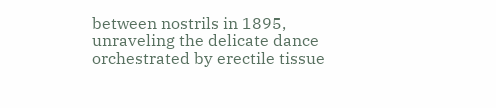between nostrils in 1895, unraveling the delicate dance orchestrated by erectile tissue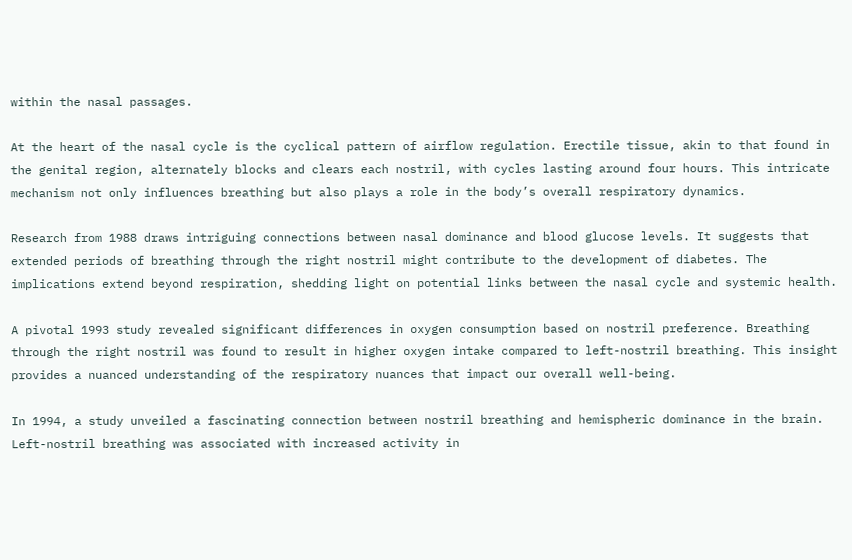within the nasal passages.

At the heart of the nasal cycle is the cyclical pattern of airflow regulation. Erectile tissue, akin to that found in the genital region, alternately blocks and clears each nostril, with cycles lasting around four hours. This intricate mechanism not only influences breathing but also plays a role in the body’s overall respiratory dynamics.

Research from 1988 draws intriguing connections between nasal dominance and blood glucose levels. It suggests that extended periods of breathing through the right nostril might contribute to the development of diabetes. The implications extend beyond respiration, shedding light on potential links between the nasal cycle and systemic health.

A pivotal 1993 study revealed significant differences in oxygen consumption based on nostril preference. Breathing through the right nostril was found to result in higher oxygen intake compared to left-nostril breathing. This insight provides a nuanced understanding of the respiratory nuances that impact our overall well-being.

In 1994, a study unveiled a fascinating connection between nostril breathing and hemispheric dominance in the brain. Left-nostril breathing was associated with increased activity in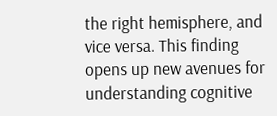the right hemisphere, and vice versa. This finding opens up new avenues for understanding cognitive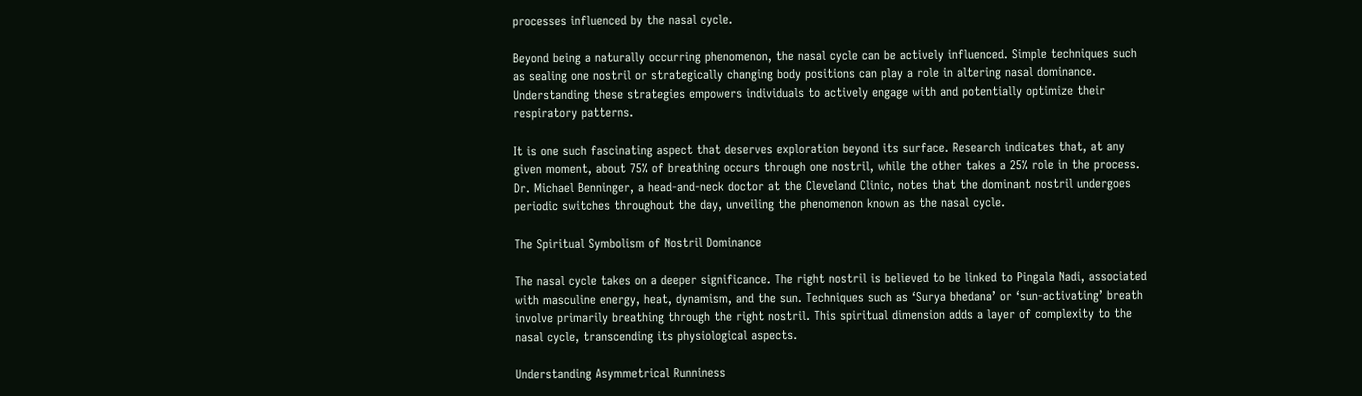processes influenced by the nasal cycle.

Beyond being a naturally occurring phenomenon, the nasal cycle can be actively influenced. Simple techniques such as sealing one nostril or strategically changing body positions can play a role in altering nasal dominance. Understanding these strategies empowers individuals to actively engage with and potentially optimize their respiratory patterns.

It is one such fascinating aspect that deserves exploration beyond its surface. Research indicates that, at any given moment, about 75% of breathing occurs through one nostril, while the other takes a 25% role in the process. Dr. Michael Benninger, a head-and-neck doctor at the Cleveland Clinic, notes that the dominant nostril undergoes periodic switches throughout the day, unveiling the phenomenon known as the nasal cycle.

The Spiritual Symbolism of Nostril Dominance

The nasal cycle takes on a deeper significance. The right nostril is believed to be linked to Pingala Nadi, associated with masculine energy, heat, dynamism, and the sun. Techniques such as ‘Surya bhedana’ or ‘sun-activating’ breath involve primarily breathing through the right nostril. This spiritual dimension adds a layer of complexity to the nasal cycle, transcending its physiological aspects.

Understanding Asymmetrical Runniness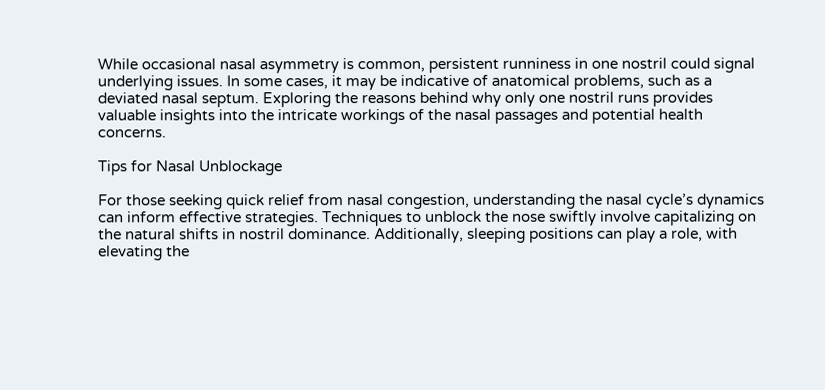While occasional nasal asymmetry is common, persistent runniness in one nostril could signal underlying issues. In some cases, it may be indicative of anatomical problems, such as a deviated nasal septum. Exploring the reasons behind why only one nostril runs provides valuable insights into the intricate workings of the nasal passages and potential health concerns.

Tips for Nasal Unblockage

For those seeking quick relief from nasal congestion, understanding the nasal cycle’s dynamics can inform effective strategies. Techniques to unblock the nose swiftly involve capitalizing on the natural shifts in nostril dominance. Additionally, sleeping positions can play a role, with elevating the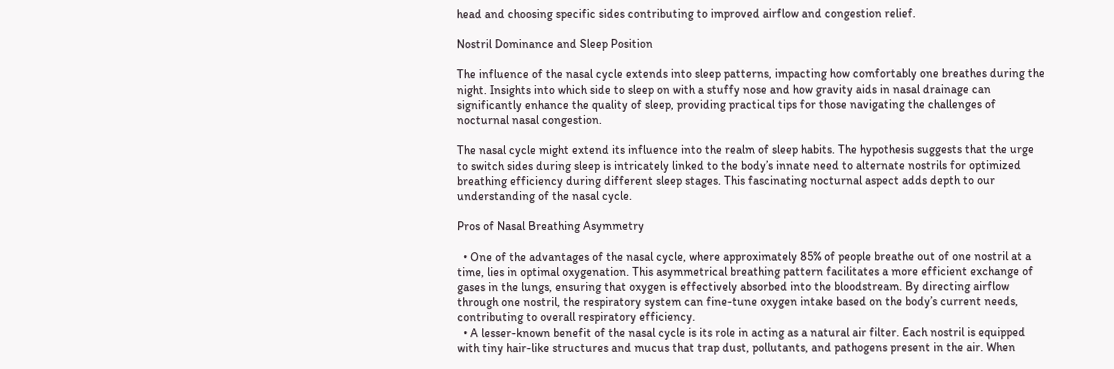head and choosing specific sides contributing to improved airflow and congestion relief.

Nostril Dominance and Sleep Position

The influence of the nasal cycle extends into sleep patterns, impacting how comfortably one breathes during the night. Insights into which side to sleep on with a stuffy nose and how gravity aids in nasal drainage can significantly enhance the quality of sleep, providing practical tips for those navigating the challenges of nocturnal nasal congestion.

The nasal cycle might extend its influence into the realm of sleep habits. The hypothesis suggests that the urge to switch sides during sleep is intricately linked to the body’s innate need to alternate nostrils for optimized breathing efficiency during different sleep stages. This fascinating nocturnal aspect adds depth to our understanding of the nasal cycle.

Pros of Nasal Breathing Asymmetry

  • One of the advantages of the nasal cycle, where approximately 85% of people breathe out of one nostril at a time, lies in optimal oxygenation. This asymmetrical breathing pattern facilitates a more efficient exchange of gases in the lungs, ensuring that oxygen is effectively absorbed into the bloodstream. By directing airflow through one nostril, the respiratory system can fine-tune oxygen intake based on the body’s current needs, contributing to overall respiratory efficiency.
  • A lesser-known benefit of the nasal cycle is its role in acting as a natural air filter. Each nostril is equipped with tiny hair-like structures and mucus that trap dust, pollutants, and pathogens present in the air. When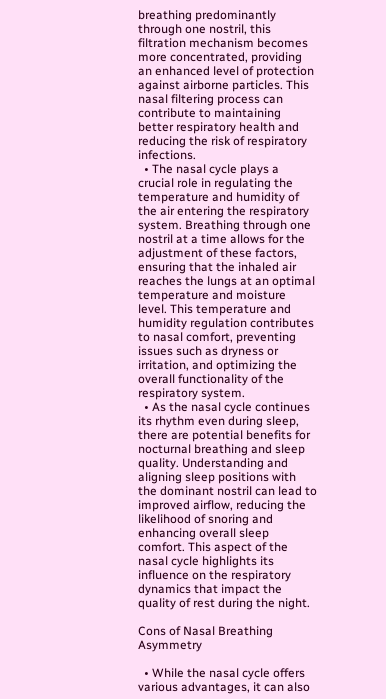breathing predominantly through one nostril, this filtration mechanism becomes more concentrated, providing an enhanced level of protection against airborne particles. This nasal filtering process can contribute to maintaining better respiratory health and reducing the risk of respiratory infections.
  • The nasal cycle plays a crucial role in regulating the temperature and humidity of the air entering the respiratory system. Breathing through one nostril at a time allows for the adjustment of these factors, ensuring that the inhaled air reaches the lungs at an optimal temperature and moisture level. This temperature and humidity regulation contributes to nasal comfort, preventing issues such as dryness or irritation, and optimizing the overall functionality of the respiratory system.
  • As the nasal cycle continues its rhythm even during sleep, there are potential benefits for nocturnal breathing and sleep quality. Understanding and aligning sleep positions with the dominant nostril can lead to improved airflow, reducing the likelihood of snoring and enhancing overall sleep comfort. This aspect of the nasal cycle highlights its influence on the respiratory dynamics that impact the quality of rest during the night.

Cons of Nasal Breathing Asymmetry

  • While the nasal cycle offers various advantages, it can also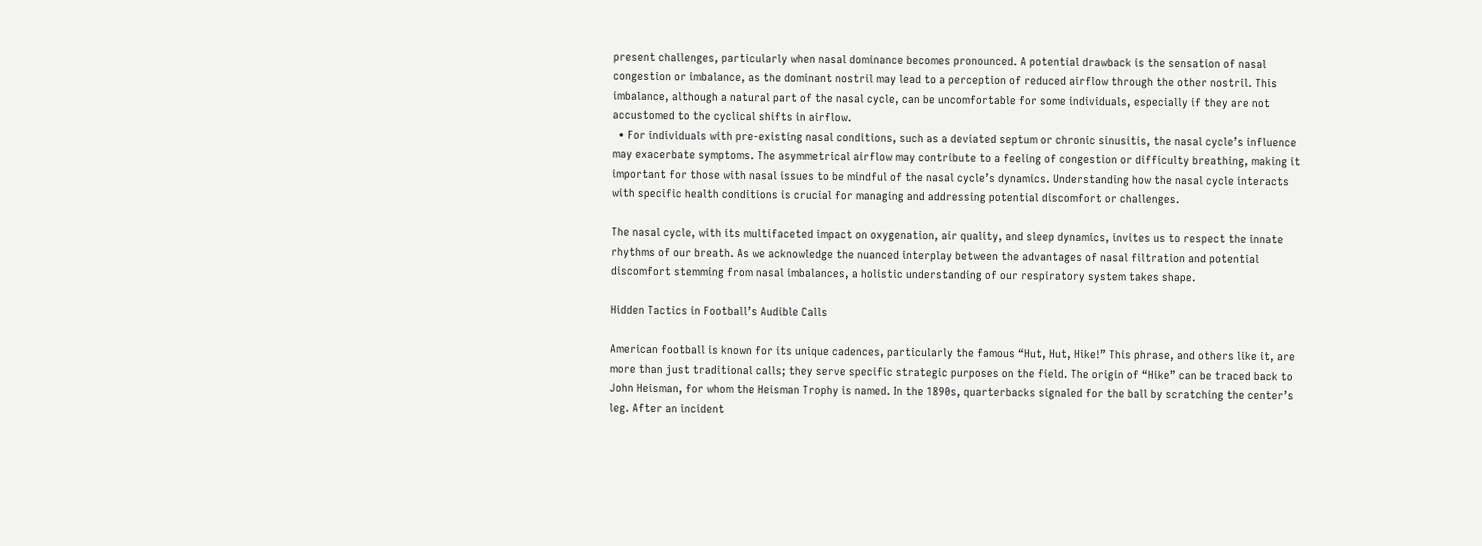present challenges, particularly when nasal dominance becomes pronounced. A potential drawback is the sensation of nasal congestion or imbalance, as the dominant nostril may lead to a perception of reduced airflow through the other nostril. This imbalance, although a natural part of the nasal cycle, can be uncomfortable for some individuals, especially if they are not accustomed to the cyclical shifts in airflow.
  • For individuals with pre-existing nasal conditions, such as a deviated septum or chronic sinusitis, the nasal cycle’s influence may exacerbate symptoms. The asymmetrical airflow may contribute to a feeling of congestion or difficulty breathing, making it important for those with nasal issues to be mindful of the nasal cycle’s dynamics. Understanding how the nasal cycle interacts with specific health conditions is crucial for managing and addressing potential discomfort or challenges.

The nasal cycle, with its multifaceted impact on oxygenation, air quality, and sleep dynamics, invites us to respect the innate rhythms of our breath. As we acknowledge the nuanced interplay between the advantages of nasal filtration and potential discomfort stemming from nasal imbalances, a holistic understanding of our respiratory system takes shape.

Hidden Tactics in Football’s Audible Calls

American football is known for its unique cadences, particularly the famous “Hut, Hut, Hike!” This phrase, and others like it, are more than just traditional calls; they serve specific strategic purposes on the field. The origin of “Hike” can be traced back to John Heisman, for whom the Heisman Trophy is named. In the 1890s, quarterbacks signaled for the ball by scratching the center’s leg. After an incident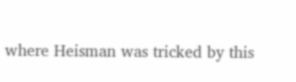where Heisman was tricked by this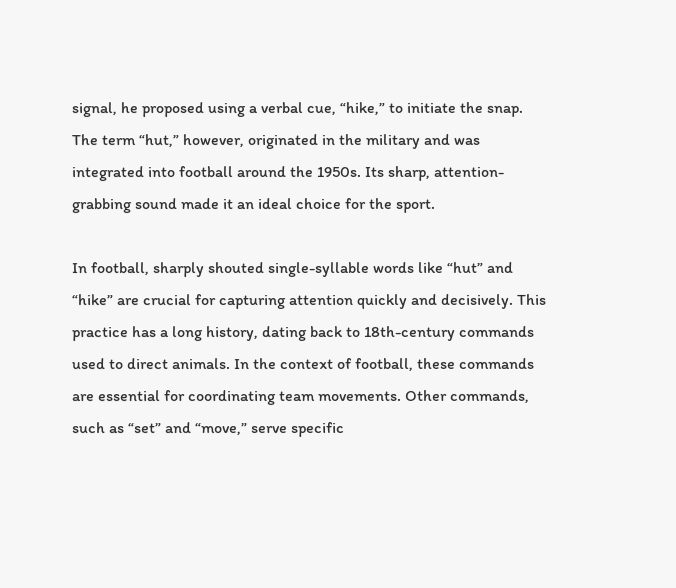signal, he proposed using a verbal cue, “hike,” to initiate the snap. The term “hut,” however, originated in the military and was integrated into football around the 1950s. Its sharp, attention-grabbing sound made it an ideal choice for the sport.

In football, sharply shouted single-syllable words like “hut” and “hike” are crucial for capturing attention quickly and decisively. This practice has a long history, dating back to 18th-century commands used to direct animals. In the context of football, these commands are essential for coordinating team movements. Other commands, such as “set” and “move,” serve specific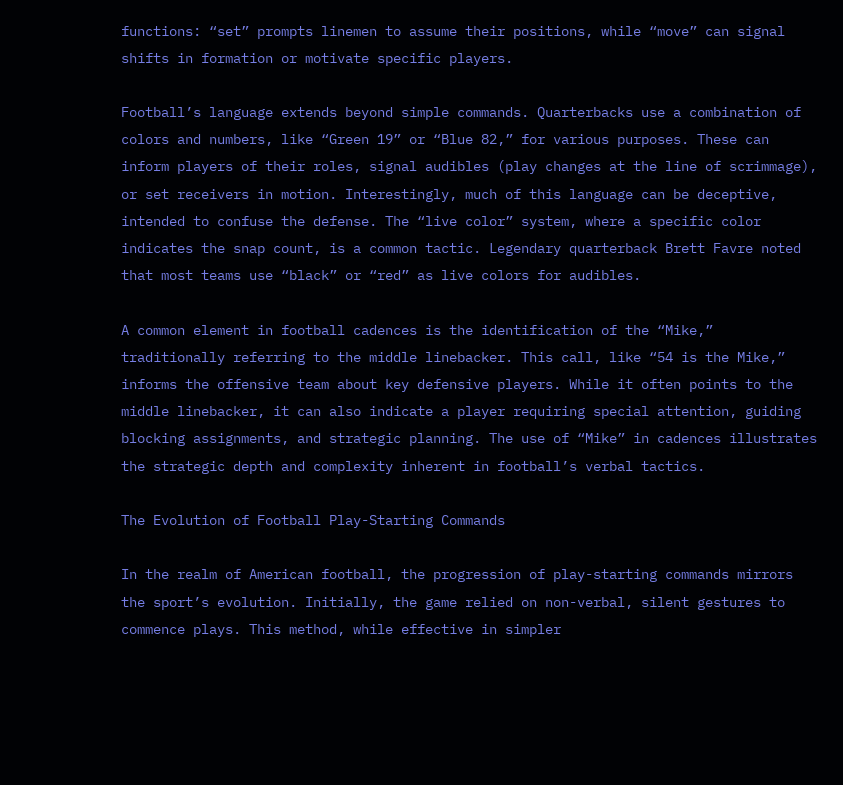functions: “set” prompts linemen to assume their positions, while “move” can signal shifts in formation or motivate specific players.

Football’s language extends beyond simple commands. Quarterbacks use a combination of colors and numbers, like “Green 19” or “Blue 82,” for various purposes. These can inform players of their roles, signal audibles (play changes at the line of scrimmage), or set receivers in motion. Interestingly, much of this language can be deceptive, intended to confuse the defense. The “live color” system, where a specific color indicates the snap count, is a common tactic. Legendary quarterback Brett Favre noted that most teams use “black” or “red” as live colors for audibles.

A common element in football cadences is the identification of the “Mike,” traditionally referring to the middle linebacker. This call, like “54 is the Mike,” informs the offensive team about key defensive players. While it often points to the middle linebacker, it can also indicate a player requiring special attention, guiding blocking assignments, and strategic planning. The use of “Mike” in cadences illustrates the strategic depth and complexity inherent in football’s verbal tactics.

The Evolution of Football Play-Starting Commands

In the realm of American football, the progression of play-starting commands mirrors the sport’s evolution. Initially, the game relied on non-verbal, silent gestures to commence plays. This method, while effective in simpler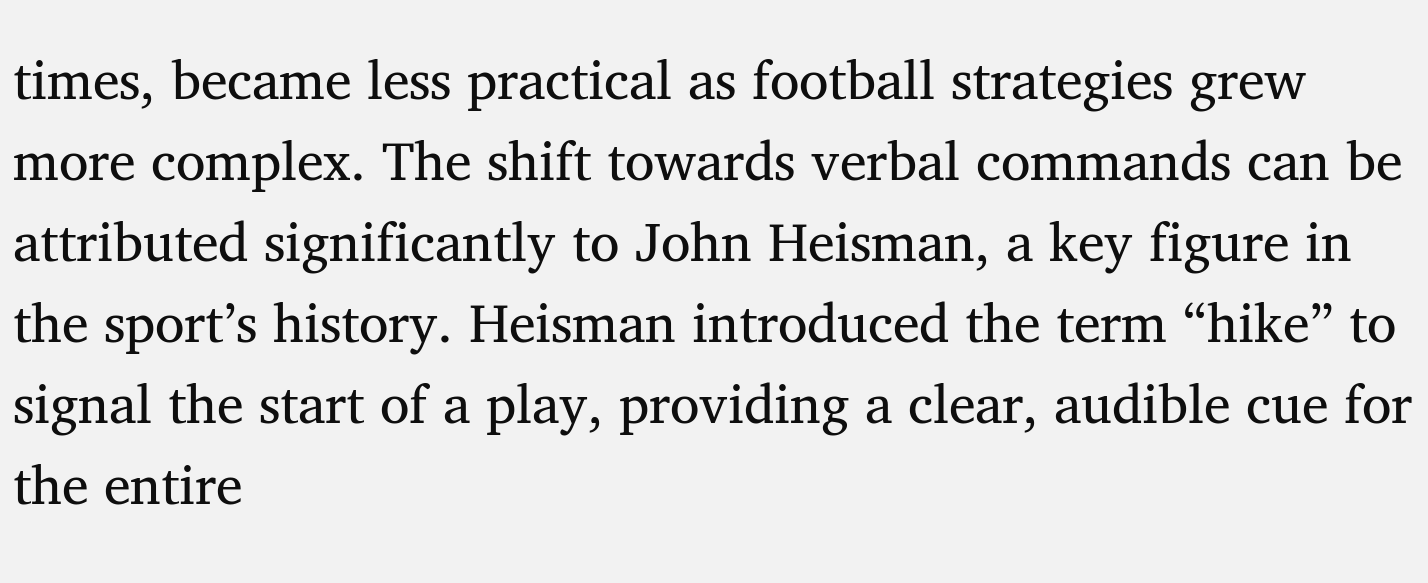times, became less practical as football strategies grew more complex. The shift towards verbal commands can be attributed significantly to John Heisman, a key figure in the sport’s history. Heisman introduced the term “hike” to signal the start of a play, providing a clear, audible cue for the entire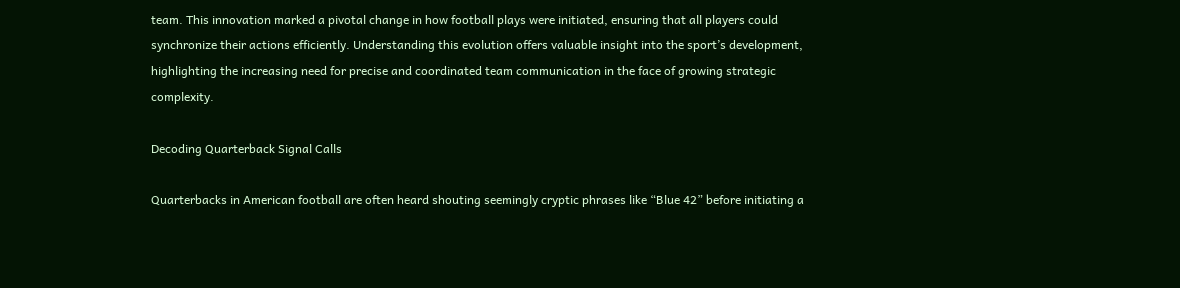team. This innovation marked a pivotal change in how football plays were initiated, ensuring that all players could synchronize their actions efficiently. Understanding this evolution offers valuable insight into the sport’s development, highlighting the increasing need for precise and coordinated team communication in the face of growing strategic complexity.

Decoding Quarterback Signal Calls

Quarterbacks in American football are often heard shouting seemingly cryptic phrases like “Blue 42” before initiating a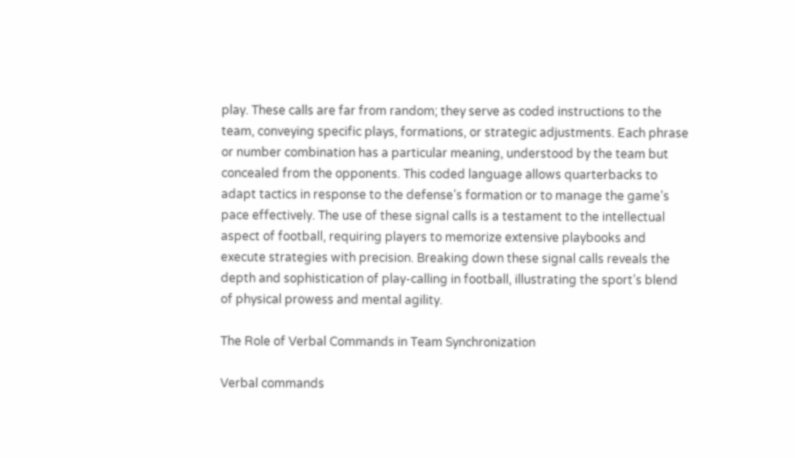play. These calls are far from random; they serve as coded instructions to the team, conveying specific plays, formations, or strategic adjustments. Each phrase or number combination has a particular meaning, understood by the team but concealed from the opponents. This coded language allows quarterbacks to adapt tactics in response to the defense’s formation or to manage the game’s pace effectively. The use of these signal calls is a testament to the intellectual aspect of football, requiring players to memorize extensive playbooks and execute strategies with precision. Breaking down these signal calls reveals the depth and sophistication of play-calling in football, illustrating the sport’s blend of physical prowess and mental agility.

The Role of Verbal Commands in Team Synchronization

Verbal commands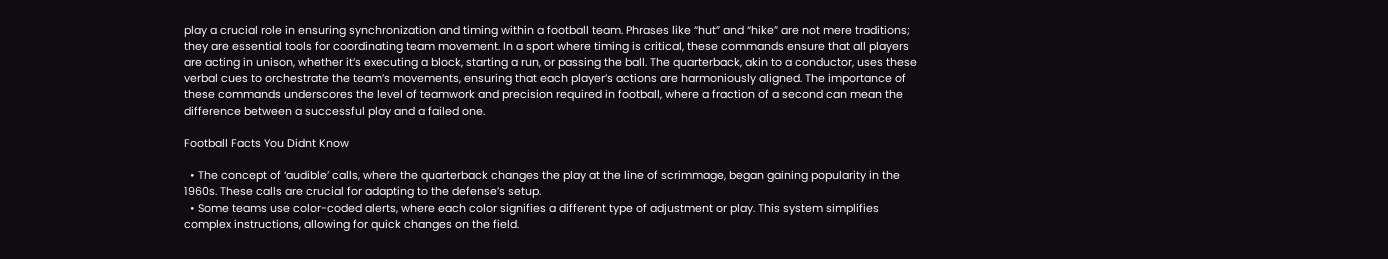play a crucial role in ensuring synchronization and timing within a football team. Phrases like “hut” and “hike” are not mere traditions; they are essential tools for coordinating team movement. In a sport where timing is critical, these commands ensure that all players are acting in unison, whether it’s executing a block, starting a run, or passing the ball. The quarterback, akin to a conductor, uses these verbal cues to orchestrate the team’s movements, ensuring that each player’s actions are harmoniously aligned. The importance of these commands underscores the level of teamwork and precision required in football, where a fraction of a second can mean the difference between a successful play and a failed one.

Football Facts You Didnt Know

  • The concept of ‘audible’ calls, where the quarterback changes the play at the line of scrimmage, began gaining popularity in the 1960s. These calls are crucial for adapting to the defense’s setup.
  • Some teams use color-coded alerts, where each color signifies a different type of adjustment or play. This system simplifies complex instructions, allowing for quick changes on the field.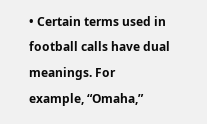• Certain terms used in football calls have dual meanings. For example, “Omaha,”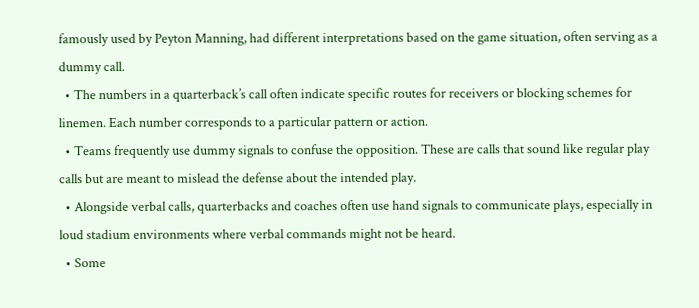famously used by Peyton Manning, had different interpretations based on the game situation, often serving as a dummy call.
  • The numbers in a quarterback’s call often indicate specific routes for receivers or blocking schemes for linemen. Each number corresponds to a particular pattern or action.
  • Teams frequently use dummy signals to confuse the opposition. These are calls that sound like regular play calls but are meant to mislead the defense about the intended play.
  • Alongside verbal calls, quarterbacks and coaches often use hand signals to communicate plays, especially in loud stadium environments where verbal commands might not be heard.
  • Some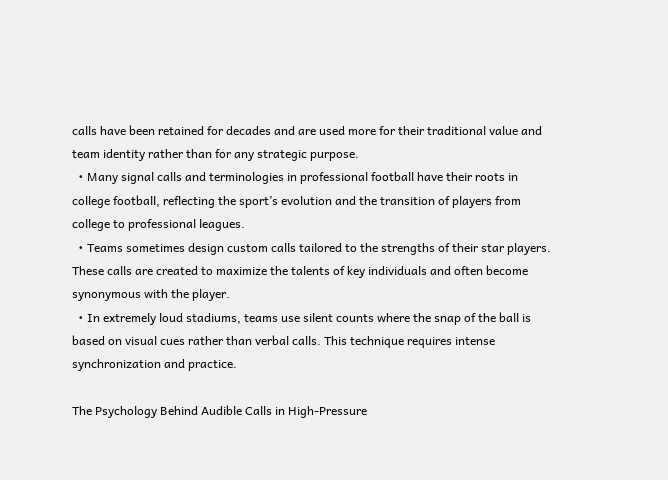calls have been retained for decades and are used more for their traditional value and team identity rather than for any strategic purpose.
  • Many signal calls and terminologies in professional football have their roots in college football, reflecting the sport’s evolution and the transition of players from college to professional leagues.
  • Teams sometimes design custom calls tailored to the strengths of their star players. These calls are created to maximize the talents of key individuals and often become synonymous with the player.
  • In extremely loud stadiums, teams use silent counts where the snap of the ball is based on visual cues rather than verbal calls. This technique requires intense synchronization and practice.

The Psychology Behind Audible Calls in High-Pressure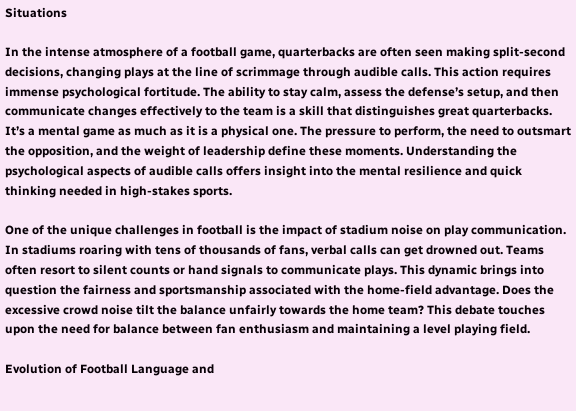Situations

In the intense atmosphere of a football game, quarterbacks are often seen making split-second decisions, changing plays at the line of scrimmage through audible calls. This action requires immense psychological fortitude. The ability to stay calm, assess the defense’s setup, and then communicate changes effectively to the team is a skill that distinguishes great quarterbacks. It’s a mental game as much as it is a physical one. The pressure to perform, the need to outsmart the opposition, and the weight of leadership define these moments. Understanding the psychological aspects of audible calls offers insight into the mental resilience and quick thinking needed in high-stakes sports.

One of the unique challenges in football is the impact of stadium noise on play communication. In stadiums roaring with tens of thousands of fans, verbal calls can get drowned out. Teams often resort to silent counts or hand signals to communicate plays. This dynamic brings into question the fairness and sportsmanship associated with the home-field advantage. Does the excessive crowd noise tilt the balance unfairly towards the home team? This debate touches upon the need for balance between fan enthusiasm and maintaining a level playing field.

Evolution of Football Language and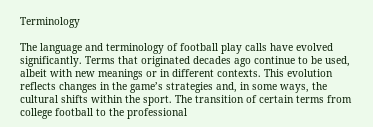Terminology

The language and terminology of football play calls have evolved significantly. Terms that originated decades ago continue to be used, albeit with new meanings or in different contexts. This evolution reflects changes in the game’s strategies and, in some ways, the cultural shifts within the sport. The transition of certain terms from college football to the professional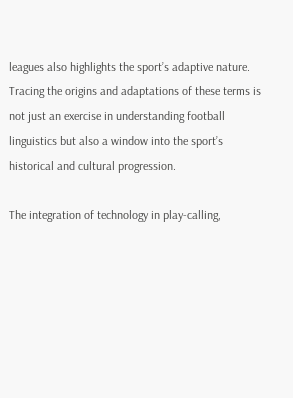leagues also highlights the sport’s adaptive nature. Tracing the origins and adaptations of these terms is not just an exercise in understanding football linguistics but also a window into the sport’s historical and cultural progression.

The integration of technology in play-calling,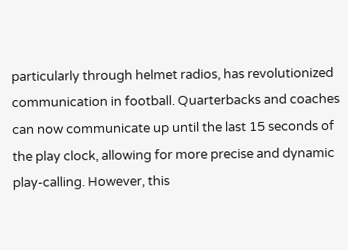particularly through helmet radios, has revolutionized communication in football. Quarterbacks and coaches can now communicate up until the last 15 seconds of the play clock, allowing for more precise and dynamic play-calling. However, this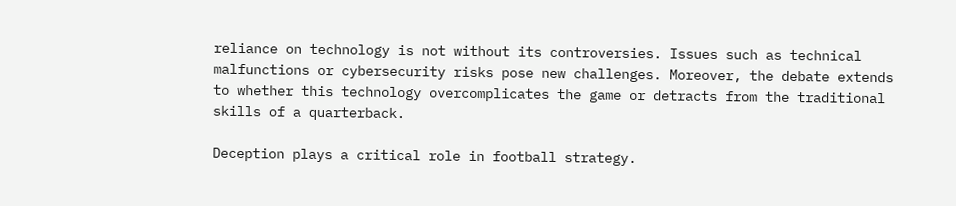reliance on technology is not without its controversies. Issues such as technical malfunctions or cybersecurity risks pose new challenges. Moreover, the debate extends to whether this technology overcomplicates the game or detracts from the traditional skills of a quarterback.

Deception plays a critical role in football strategy.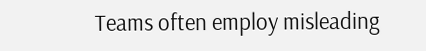Teams often employ misleading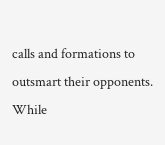calls and formations to outsmart their opponents. While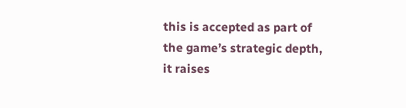this is accepted as part of the game’s strategic depth, it raises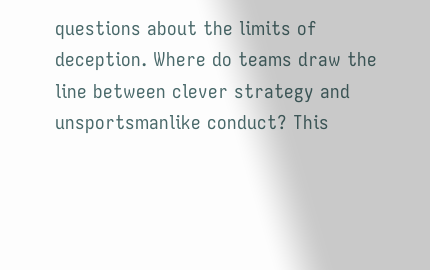questions about the limits of deception. Where do teams draw the line between clever strategy and unsportsmanlike conduct? This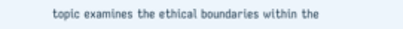topic examines the ethical boundaries within the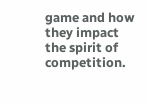game and how they impact the spirit of competition.